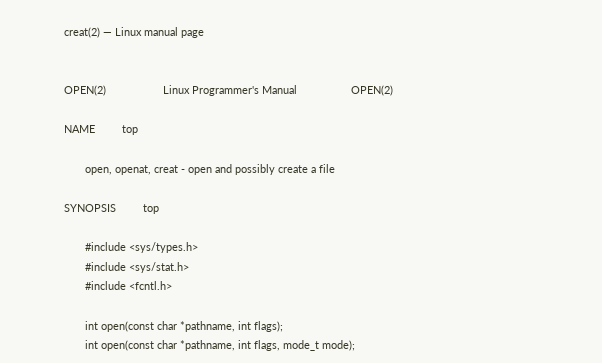creat(2) — Linux manual page


OPEN(2)                   Linux Programmer's Manual                  OPEN(2)

NAME         top

       open, openat, creat - open and possibly create a file

SYNOPSIS         top

       #include <sys/types.h>
       #include <sys/stat.h>
       #include <fcntl.h>

       int open(const char *pathname, int flags);
       int open(const char *pathname, int flags, mode_t mode);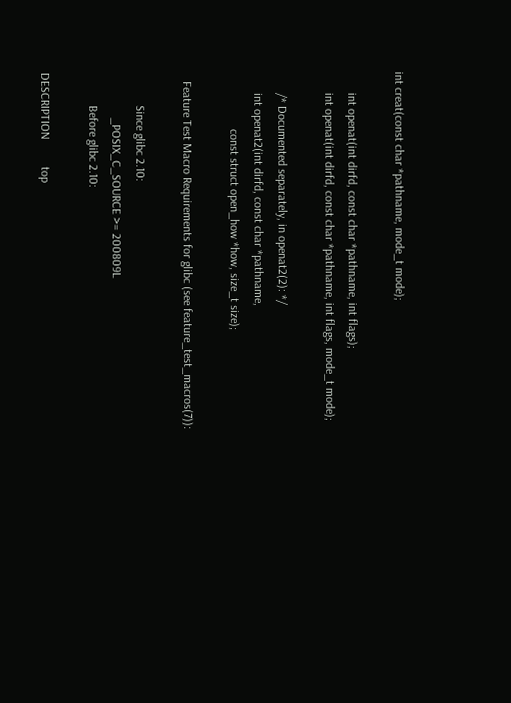int creat(const char *pathname, mode_t mode);

       int openat(int dirfd, const char *pathname, int flags);
       int openat(int dirfd, const char *pathname, int flags, mode_t mode);

       /* Documented separately, in openat2(2): */
       int openat2(int dirfd, const char *pathname,
                   const struct open_how *how, size_t size);

   Feature Test Macro Requirements for glibc (see feature_test_macros(7)):

           Since glibc 2.10:
               _POSIX_C_SOURCE >= 200809L
           Before glibc 2.10:

DESCRIPTION         top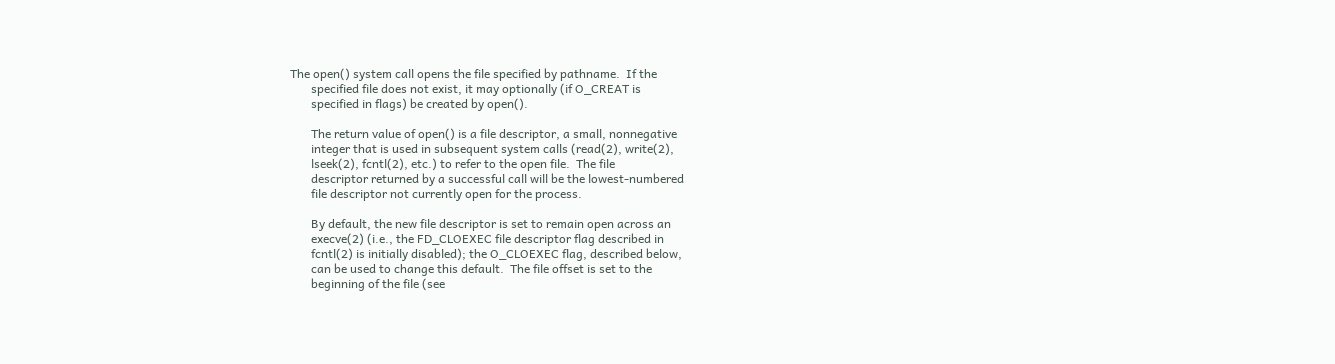The open() system call opens the file specified by pathname.  If the
       specified file does not exist, it may optionally (if O_CREAT is
       specified in flags) be created by open().

       The return value of open() is a file descriptor, a small, nonnegative
       integer that is used in subsequent system calls (read(2), write(2),
       lseek(2), fcntl(2), etc.) to refer to the open file.  The file
       descriptor returned by a successful call will be the lowest-numbered
       file descriptor not currently open for the process.

       By default, the new file descriptor is set to remain open across an
       execve(2) (i.e., the FD_CLOEXEC file descriptor flag described in
       fcntl(2) is initially disabled); the O_CLOEXEC flag, described below,
       can be used to change this default.  The file offset is set to the
       beginning of the file (see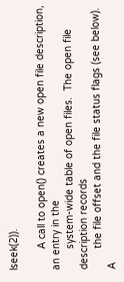lseek(2)).

       A call to open() creates a new open file description, an entry in the
       system-wide table of open files.  The open file description records
       the file offset and the file status flags (see below).  A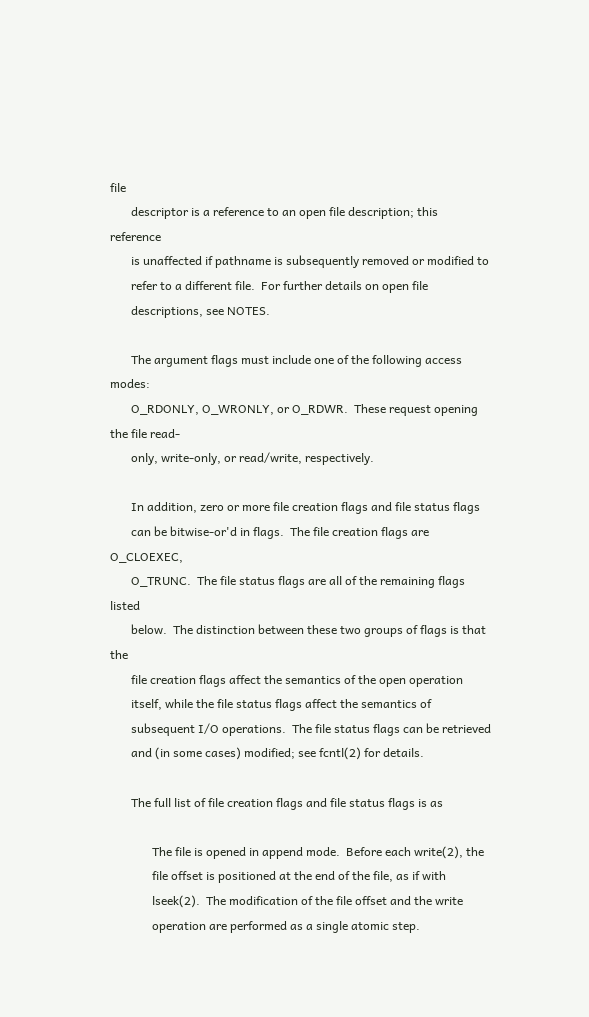file
       descriptor is a reference to an open file description; this reference
       is unaffected if pathname is subsequently removed or modified to
       refer to a different file.  For further details on open file
       descriptions, see NOTES.

       The argument flags must include one of the following access modes:
       O_RDONLY, O_WRONLY, or O_RDWR.  These request opening the file read-
       only, write-only, or read/write, respectively.

       In addition, zero or more file creation flags and file status flags
       can be bitwise-or'd in flags.  The file creation flags are O_CLOEXEC,
       O_TRUNC.  The file status flags are all of the remaining flags listed
       below.  The distinction between these two groups of flags is that the
       file creation flags affect the semantics of the open operation
       itself, while the file status flags affect the semantics of
       subsequent I/O operations.  The file status flags can be retrieved
       and (in some cases) modified; see fcntl(2) for details.

       The full list of file creation flags and file status flags is as

              The file is opened in append mode.  Before each write(2), the
              file offset is positioned at the end of the file, as if with
              lseek(2).  The modification of the file offset and the write
              operation are performed as a single atomic step.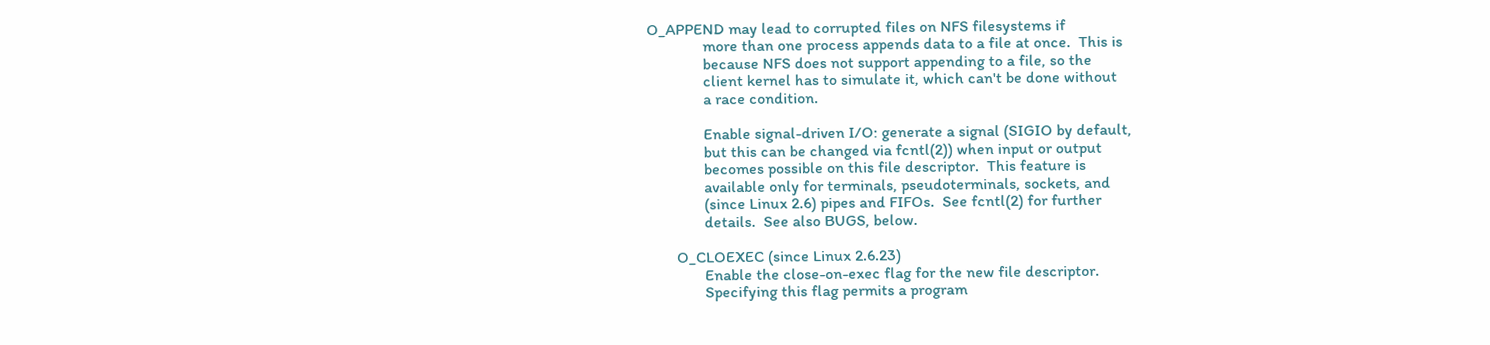O_APPEND may lead to corrupted files on NFS filesystems if
              more than one process appends data to a file at once.  This is
              because NFS does not support appending to a file, so the
              client kernel has to simulate it, which can't be done without
              a race condition.

              Enable signal-driven I/O: generate a signal (SIGIO by default,
              but this can be changed via fcntl(2)) when input or output
              becomes possible on this file descriptor.  This feature is
              available only for terminals, pseudoterminals, sockets, and
              (since Linux 2.6) pipes and FIFOs.  See fcntl(2) for further
              details.  See also BUGS, below.

       O_CLOEXEC (since Linux 2.6.23)
              Enable the close-on-exec flag for the new file descriptor.
              Specifying this flag permits a program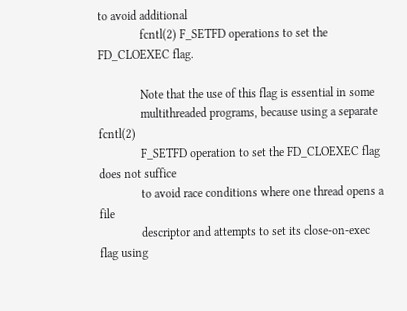to avoid additional
              fcntl(2) F_SETFD operations to set the FD_CLOEXEC flag.

              Note that the use of this flag is essential in some
              multithreaded programs, because using a separate fcntl(2)
              F_SETFD operation to set the FD_CLOEXEC flag does not suffice
              to avoid race conditions where one thread opens a file
              descriptor and attempts to set its close-on-exec flag using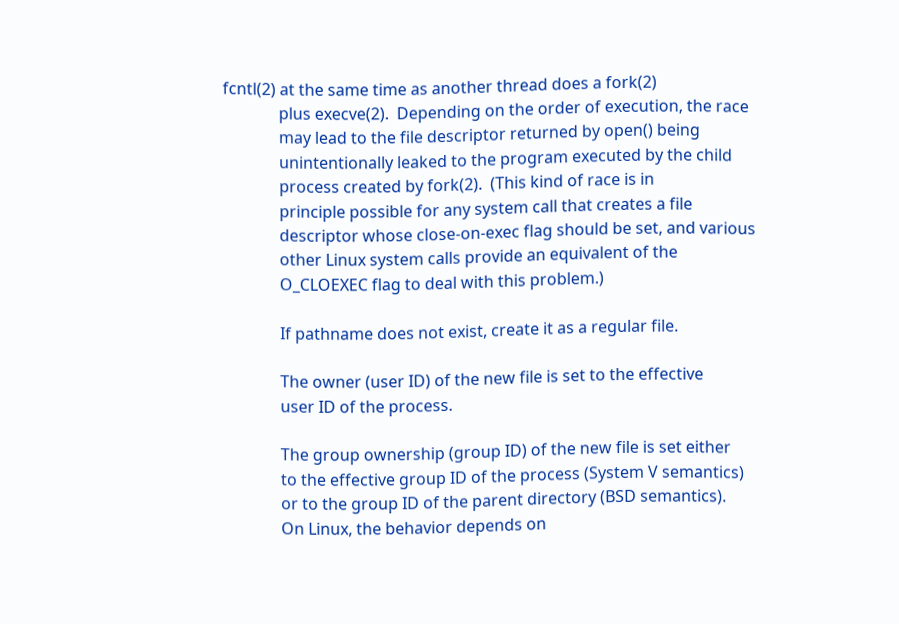fcntl(2) at the same time as another thread does a fork(2)
              plus execve(2).  Depending on the order of execution, the race
              may lead to the file descriptor returned by open() being
              unintentionally leaked to the program executed by the child
              process created by fork(2).  (This kind of race is in
              principle possible for any system call that creates a file
              descriptor whose close-on-exec flag should be set, and various
              other Linux system calls provide an equivalent of the
              O_CLOEXEC flag to deal with this problem.)

              If pathname does not exist, create it as a regular file.

              The owner (user ID) of the new file is set to the effective
              user ID of the process.

              The group ownership (group ID) of the new file is set either
              to the effective group ID of the process (System V semantics)
              or to the group ID of the parent directory (BSD semantics).
              On Linux, the behavior depends on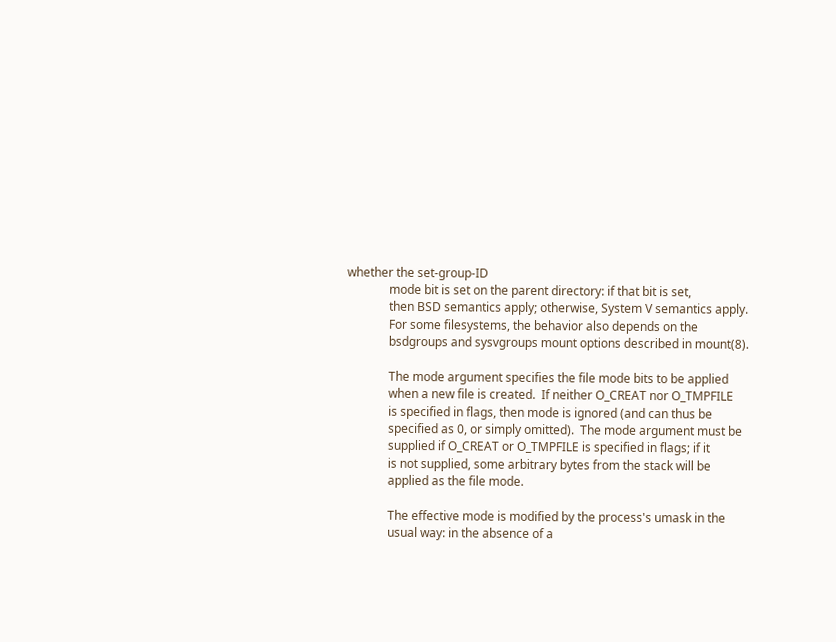whether the set-group-ID
              mode bit is set on the parent directory: if that bit is set,
              then BSD semantics apply; otherwise, System V semantics apply.
              For some filesystems, the behavior also depends on the
              bsdgroups and sysvgroups mount options described in mount(8).

              The mode argument specifies the file mode bits to be applied
              when a new file is created.  If neither O_CREAT nor O_TMPFILE
              is specified in flags, then mode is ignored (and can thus be
              specified as 0, or simply omitted).  The mode argument must be
              supplied if O_CREAT or O_TMPFILE is specified in flags; if it
              is not supplied, some arbitrary bytes from the stack will be
              applied as the file mode.

              The effective mode is modified by the process's umask in the
              usual way: in the absence of a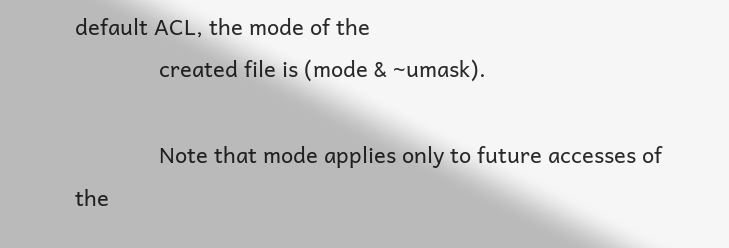default ACL, the mode of the
              created file is (mode & ~umask).

              Note that mode applies only to future accesses of the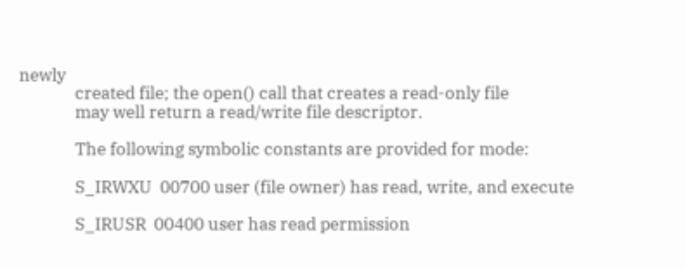newly
              created file; the open() call that creates a read-only file
              may well return a read/write file descriptor.

              The following symbolic constants are provided for mode:

              S_IRWXU  00700 user (file owner) has read, write, and execute

              S_IRUSR  00400 user has read permission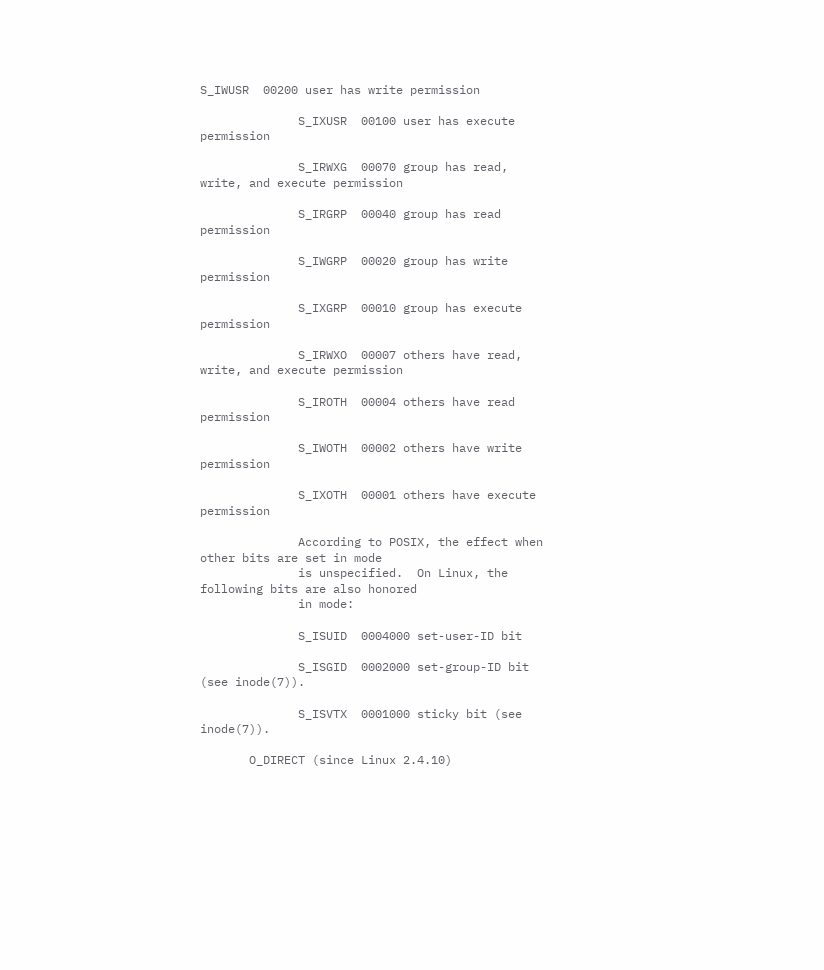S_IWUSR  00200 user has write permission

              S_IXUSR  00100 user has execute permission

              S_IRWXG  00070 group has read, write, and execute permission

              S_IRGRP  00040 group has read permission

              S_IWGRP  00020 group has write permission

              S_IXGRP  00010 group has execute permission

              S_IRWXO  00007 others have read, write, and execute permission

              S_IROTH  00004 others have read permission

              S_IWOTH  00002 others have write permission

              S_IXOTH  00001 others have execute permission

              According to POSIX, the effect when other bits are set in mode
              is unspecified.  On Linux, the following bits are also honored
              in mode:

              S_ISUID  0004000 set-user-ID bit

              S_ISGID  0002000 set-group-ID bit (see inode(7)).

              S_ISVTX  0001000 sticky bit (see inode(7)).

       O_DIRECT (since Linux 2.4.10)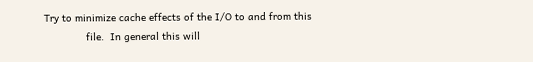Try to minimize cache effects of the I/O to and from this
              file.  In general this will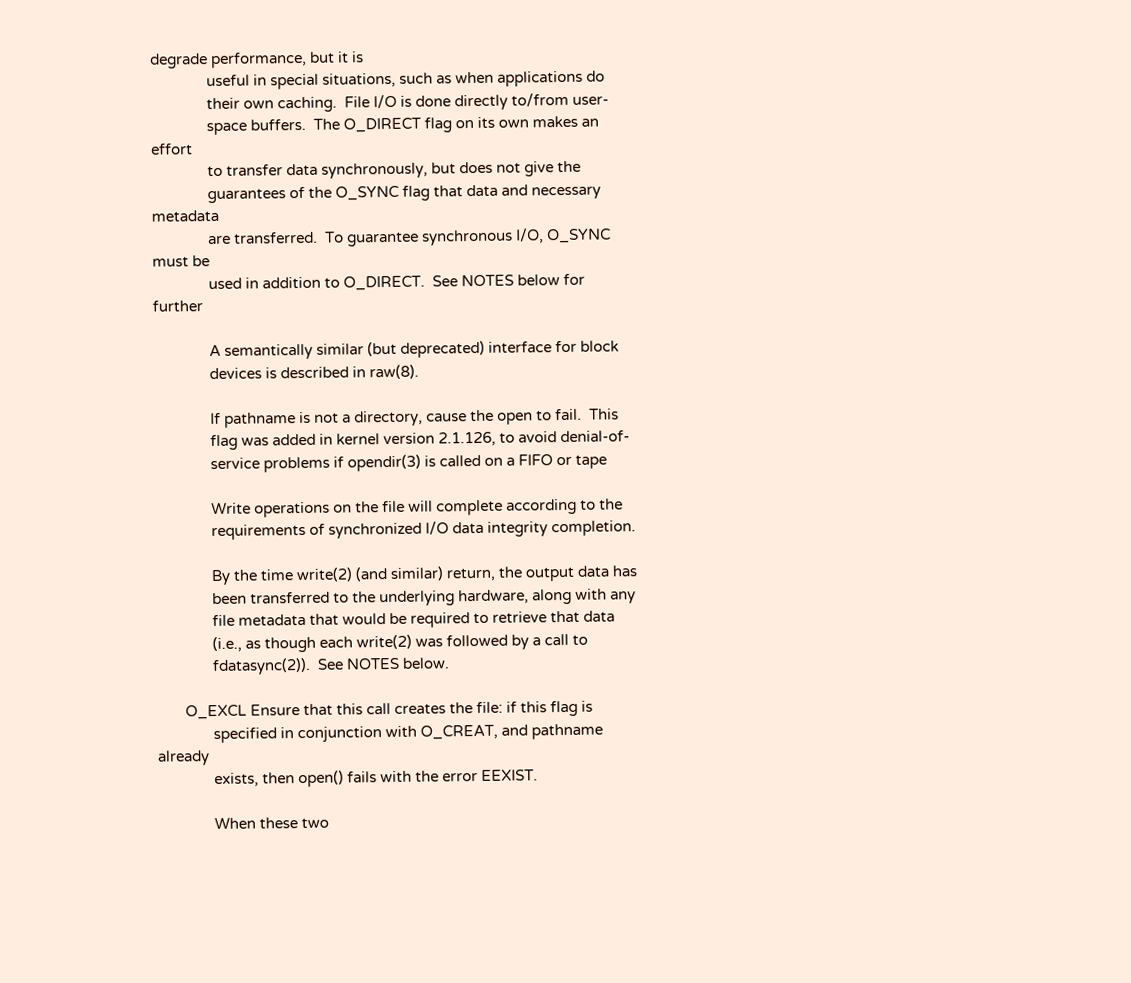degrade performance, but it is
              useful in special situations, such as when applications do
              their own caching.  File I/O is done directly to/from user-
              space buffers.  The O_DIRECT flag on its own makes an effort
              to transfer data synchronously, but does not give the
              guarantees of the O_SYNC flag that data and necessary metadata
              are transferred.  To guarantee synchronous I/O, O_SYNC must be
              used in addition to O_DIRECT.  See NOTES below for further

              A semantically similar (but deprecated) interface for block
              devices is described in raw(8).

              If pathname is not a directory, cause the open to fail.  This
              flag was added in kernel version 2.1.126, to avoid denial-of-
              service problems if opendir(3) is called on a FIFO or tape

              Write operations on the file will complete according to the
              requirements of synchronized I/O data integrity completion.

              By the time write(2) (and similar) return, the output data has
              been transferred to the underlying hardware, along with any
              file metadata that would be required to retrieve that data
              (i.e., as though each write(2) was followed by a call to
              fdatasync(2)).  See NOTES below.

       O_EXCL Ensure that this call creates the file: if this flag is
              specified in conjunction with O_CREAT, and pathname already
              exists, then open() fails with the error EEXIST.

              When these two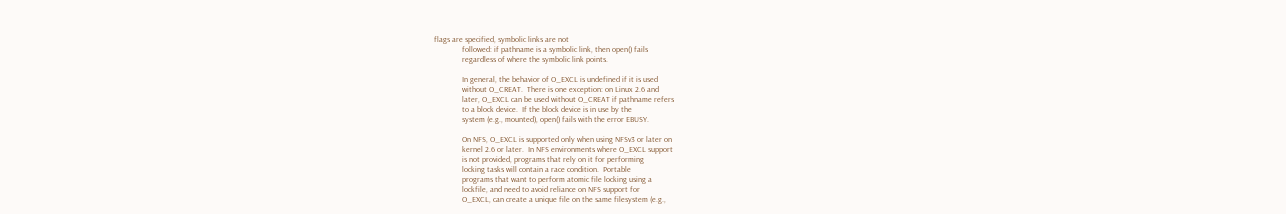flags are specified, symbolic links are not
              followed: if pathname is a symbolic link, then open() fails
              regardless of where the symbolic link points.

              In general, the behavior of O_EXCL is undefined if it is used
              without O_CREAT.  There is one exception: on Linux 2.6 and
              later, O_EXCL can be used without O_CREAT if pathname refers
              to a block device.  If the block device is in use by the
              system (e.g., mounted), open() fails with the error EBUSY.

              On NFS, O_EXCL is supported only when using NFSv3 or later on
              kernel 2.6 or later.  In NFS environments where O_EXCL support
              is not provided, programs that rely on it for performing
              locking tasks will contain a race condition.  Portable
              programs that want to perform atomic file locking using a
              lockfile, and need to avoid reliance on NFS support for
              O_EXCL, can create a unique file on the same filesystem (e.g.,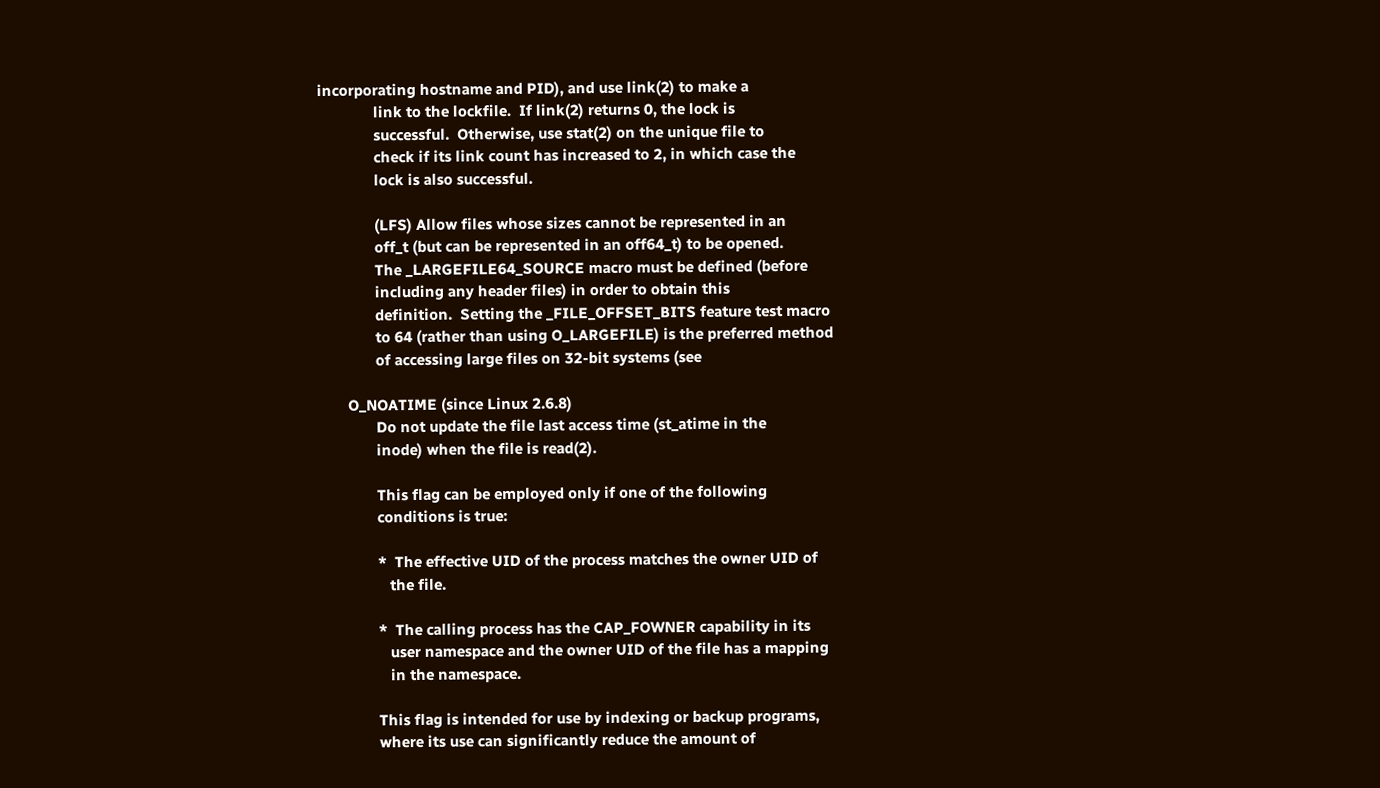incorporating hostname and PID), and use link(2) to make a
              link to the lockfile.  If link(2) returns 0, the lock is
              successful.  Otherwise, use stat(2) on the unique file to
              check if its link count has increased to 2, in which case the
              lock is also successful.

              (LFS) Allow files whose sizes cannot be represented in an
              off_t (but can be represented in an off64_t) to be opened.
              The _LARGEFILE64_SOURCE macro must be defined (before
              including any header files) in order to obtain this
              definition.  Setting the _FILE_OFFSET_BITS feature test macro
              to 64 (rather than using O_LARGEFILE) is the preferred method
              of accessing large files on 32-bit systems (see

       O_NOATIME (since Linux 2.6.8)
              Do not update the file last access time (st_atime in the
              inode) when the file is read(2).

              This flag can be employed only if one of the following
              conditions is true:

              *  The effective UID of the process matches the owner UID of
                 the file.

              *  The calling process has the CAP_FOWNER capability in its
                 user namespace and the owner UID of the file has a mapping
                 in the namespace.

              This flag is intended for use by indexing or backup programs,
              where its use can significantly reduce the amount of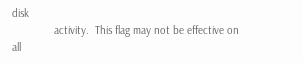disk
              activity.  This flag may not be effective on all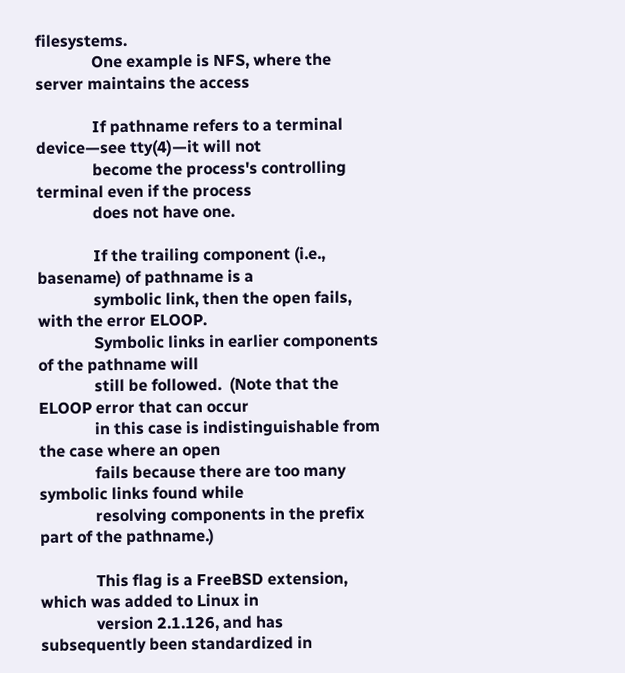filesystems.
              One example is NFS, where the server maintains the access

              If pathname refers to a terminal device—see tty(4)—it will not
              become the process's controlling terminal even if the process
              does not have one.

              If the trailing component (i.e., basename) of pathname is a
              symbolic link, then the open fails, with the error ELOOP.
              Symbolic links in earlier components of the pathname will
              still be followed.  (Note that the ELOOP error that can occur
              in this case is indistinguishable from the case where an open
              fails because there are too many symbolic links found while
              resolving components in the prefix part of the pathname.)

              This flag is a FreeBSD extension, which was added to Linux in
              version 2.1.126, and has subsequently been standardized in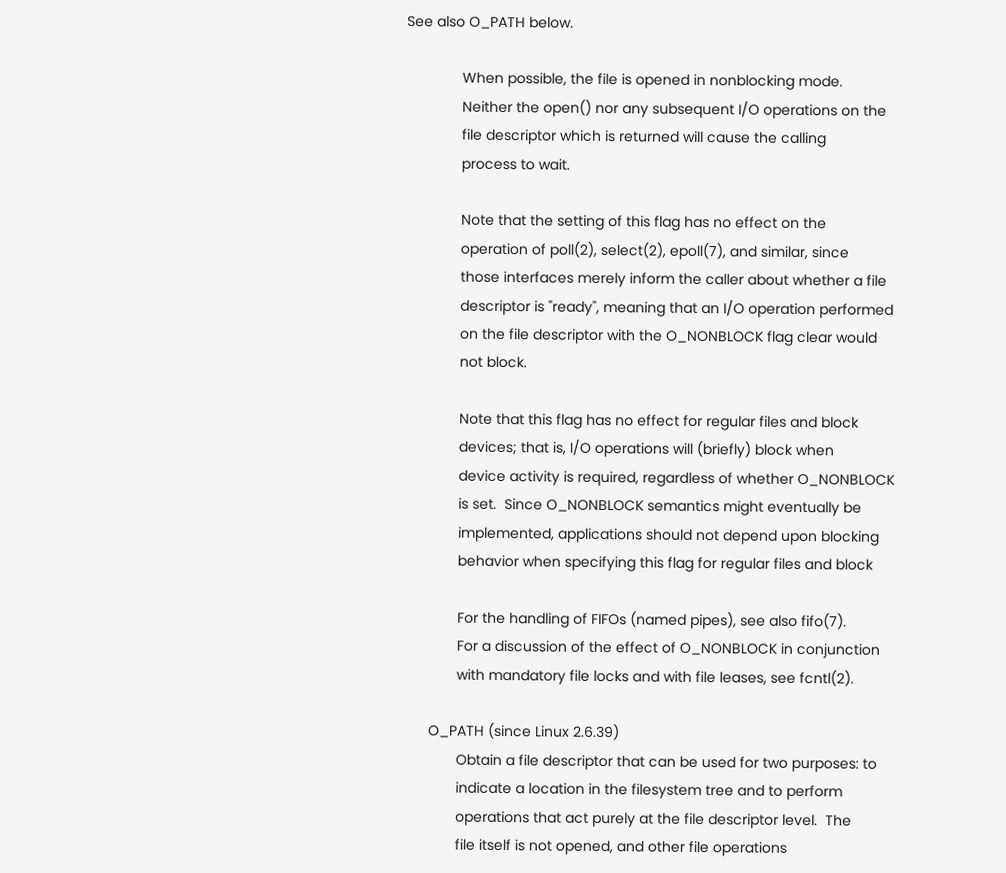See also O_PATH below.

              When possible, the file is opened in nonblocking mode.
              Neither the open() nor any subsequent I/O operations on the
              file descriptor which is returned will cause the calling
              process to wait.

              Note that the setting of this flag has no effect on the
              operation of poll(2), select(2), epoll(7), and similar, since
              those interfaces merely inform the caller about whether a file
              descriptor is "ready", meaning that an I/O operation performed
              on the file descriptor with the O_NONBLOCK flag clear would
              not block.

              Note that this flag has no effect for regular files and block
              devices; that is, I/O operations will (briefly) block when
              device activity is required, regardless of whether O_NONBLOCK
              is set.  Since O_NONBLOCK semantics might eventually be
              implemented, applications should not depend upon blocking
              behavior when specifying this flag for regular files and block

              For the handling of FIFOs (named pipes), see also fifo(7).
              For a discussion of the effect of O_NONBLOCK in conjunction
              with mandatory file locks and with file leases, see fcntl(2).

       O_PATH (since Linux 2.6.39)
              Obtain a file descriptor that can be used for two purposes: to
              indicate a location in the filesystem tree and to perform
              operations that act purely at the file descriptor level.  The
              file itself is not opened, and other file operations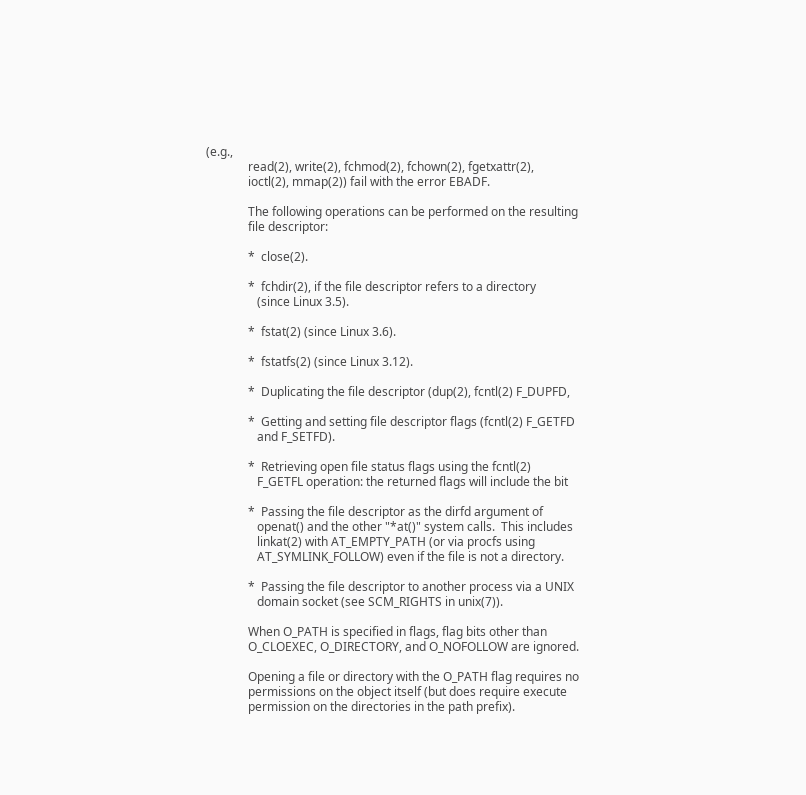(e.g.,
              read(2), write(2), fchmod(2), fchown(2), fgetxattr(2),
              ioctl(2), mmap(2)) fail with the error EBADF.

              The following operations can be performed on the resulting
              file descriptor:

              *  close(2).

              *  fchdir(2), if the file descriptor refers to a directory
                 (since Linux 3.5).

              *  fstat(2) (since Linux 3.6).

              *  fstatfs(2) (since Linux 3.12).

              *  Duplicating the file descriptor (dup(2), fcntl(2) F_DUPFD,

              *  Getting and setting file descriptor flags (fcntl(2) F_GETFD
                 and F_SETFD).

              *  Retrieving open file status flags using the fcntl(2)
                 F_GETFL operation: the returned flags will include the bit

              *  Passing the file descriptor as the dirfd argument of
                 openat() and the other "*at()" system calls.  This includes
                 linkat(2) with AT_EMPTY_PATH (or via procfs using
                 AT_SYMLINK_FOLLOW) even if the file is not a directory.

              *  Passing the file descriptor to another process via a UNIX
                 domain socket (see SCM_RIGHTS in unix(7)).

              When O_PATH is specified in flags, flag bits other than
              O_CLOEXEC, O_DIRECTORY, and O_NOFOLLOW are ignored.

              Opening a file or directory with the O_PATH flag requires no
              permissions on the object itself (but does require execute
              permission on the directories in the path prefix).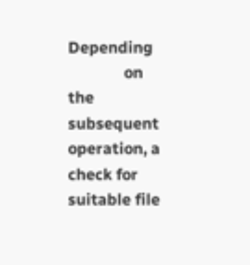Depending
              on the subsequent operation, a check for suitable file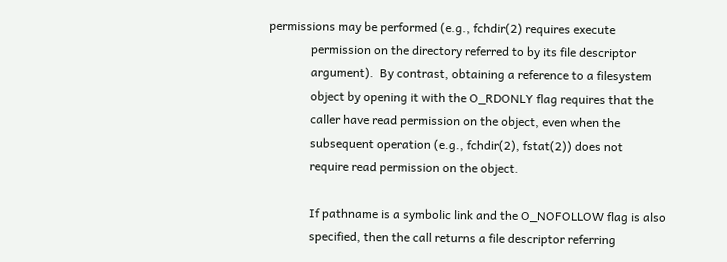permissions may be performed (e.g., fchdir(2) requires execute
              permission on the directory referred to by its file descriptor
              argument).  By contrast, obtaining a reference to a filesystem
              object by opening it with the O_RDONLY flag requires that the
              caller have read permission on the object, even when the
              subsequent operation (e.g., fchdir(2), fstat(2)) does not
              require read permission on the object.

              If pathname is a symbolic link and the O_NOFOLLOW flag is also
              specified, then the call returns a file descriptor referring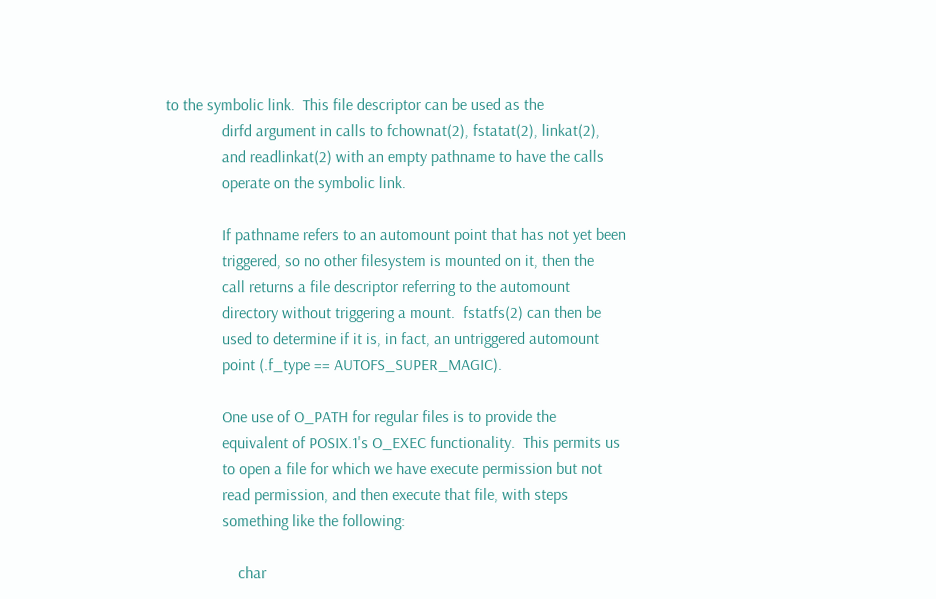to the symbolic link.  This file descriptor can be used as the
              dirfd argument in calls to fchownat(2), fstatat(2), linkat(2),
              and readlinkat(2) with an empty pathname to have the calls
              operate on the symbolic link.

              If pathname refers to an automount point that has not yet been
              triggered, so no other filesystem is mounted on it, then the
              call returns a file descriptor referring to the automount
              directory without triggering a mount.  fstatfs(2) can then be
              used to determine if it is, in fact, an untriggered automount
              point (.f_type == AUTOFS_SUPER_MAGIC).

              One use of O_PATH for regular files is to provide the
              equivalent of POSIX.1's O_EXEC functionality.  This permits us
              to open a file for which we have execute permission but not
              read permission, and then execute that file, with steps
              something like the following:

                  char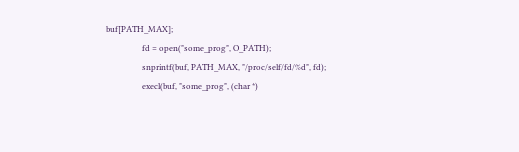buf[PATH_MAX];
                  fd = open("some_prog", O_PATH);
                  snprintf(buf, PATH_MAX, "/proc/self/fd/%d", fd);
                  execl(buf, "some_prog", (char *)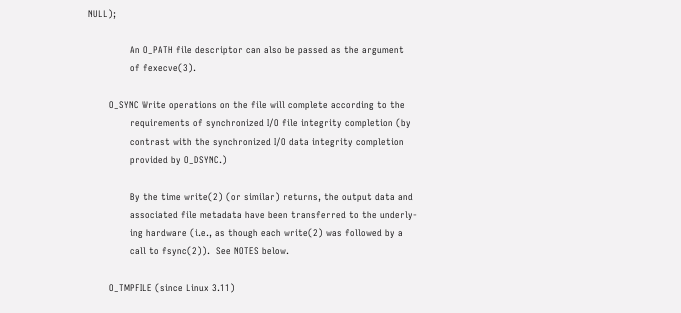NULL);

              An O_PATH file descriptor can also be passed as the argument
              of fexecve(3).

       O_SYNC Write operations on the file will complete according to the
              requirements of synchronized I/O file integrity completion (by
              contrast with the synchronized I/O data integrity completion
              provided by O_DSYNC.)

              By the time write(2) (or similar) returns, the output data and
              associated file metadata have been transferred to the underly‐
              ing hardware (i.e., as though each write(2) was followed by a
              call to fsync(2)).  See NOTES below.

       O_TMPFILE (since Linux 3.11)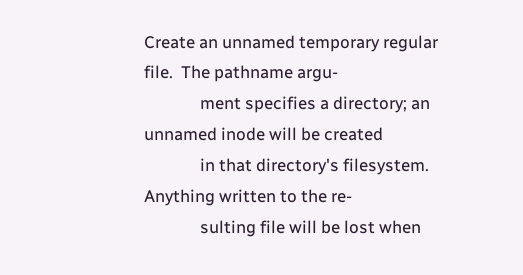Create an unnamed temporary regular file.  The pathname argu‐
              ment specifies a directory; an unnamed inode will be created
              in that directory's filesystem.  Anything written to the re‐
              sulting file will be lost when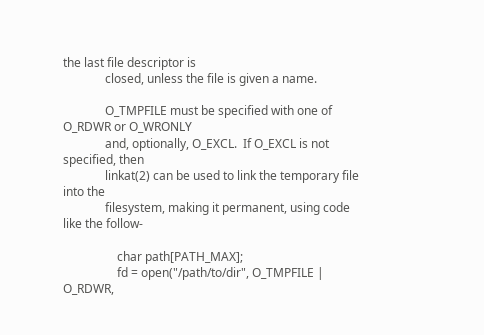the last file descriptor is
              closed, unless the file is given a name.

              O_TMPFILE must be specified with one of O_RDWR or O_WRONLY
              and, optionally, O_EXCL.  If O_EXCL is not specified, then
              linkat(2) can be used to link the temporary file into the
              filesystem, making it permanent, using code like the follow‐

                  char path[PATH_MAX];
                  fd = open("/path/to/dir", O_TMPFILE | O_RDWR,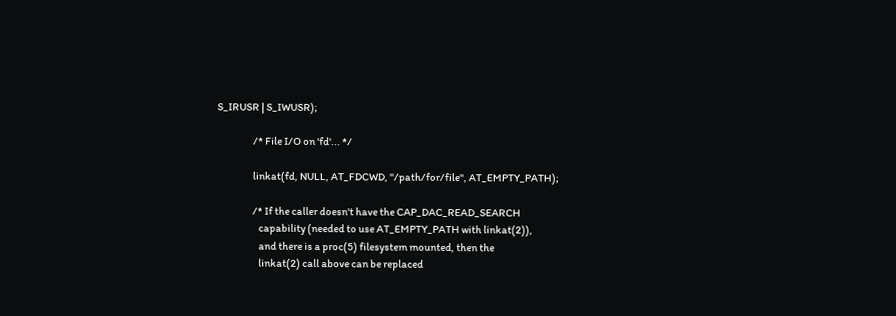S_IRUSR | S_IWUSR);

                  /* File I/O on 'fd'... */

                  linkat(fd, NULL, AT_FDCWD, "/path/for/file", AT_EMPTY_PATH);

                  /* If the caller doesn't have the CAP_DAC_READ_SEARCH
                     capability (needed to use AT_EMPTY_PATH with linkat(2)),
                     and there is a proc(5) filesystem mounted, then the
                     linkat(2) call above can be replaced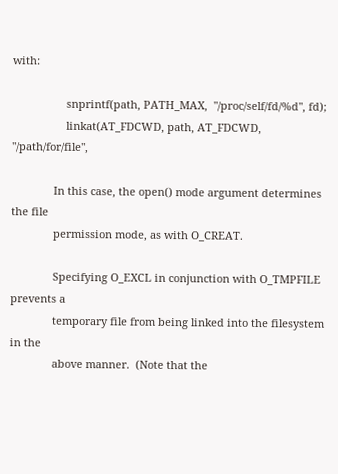with:

                  snprintf(path, PATH_MAX,  "/proc/self/fd/%d", fd);
                  linkat(AT_FDCWD, path, AT_FDCWD, "/path/for/file",

              In this case, the open() mode argument determines the file
              permission mode, as with O_CREAT.

              Specifying O_EXCL in conjunction with O_TMPFILE prevents a
              temporary file from being linked into the filesystem in the
              above manner.  (Note that the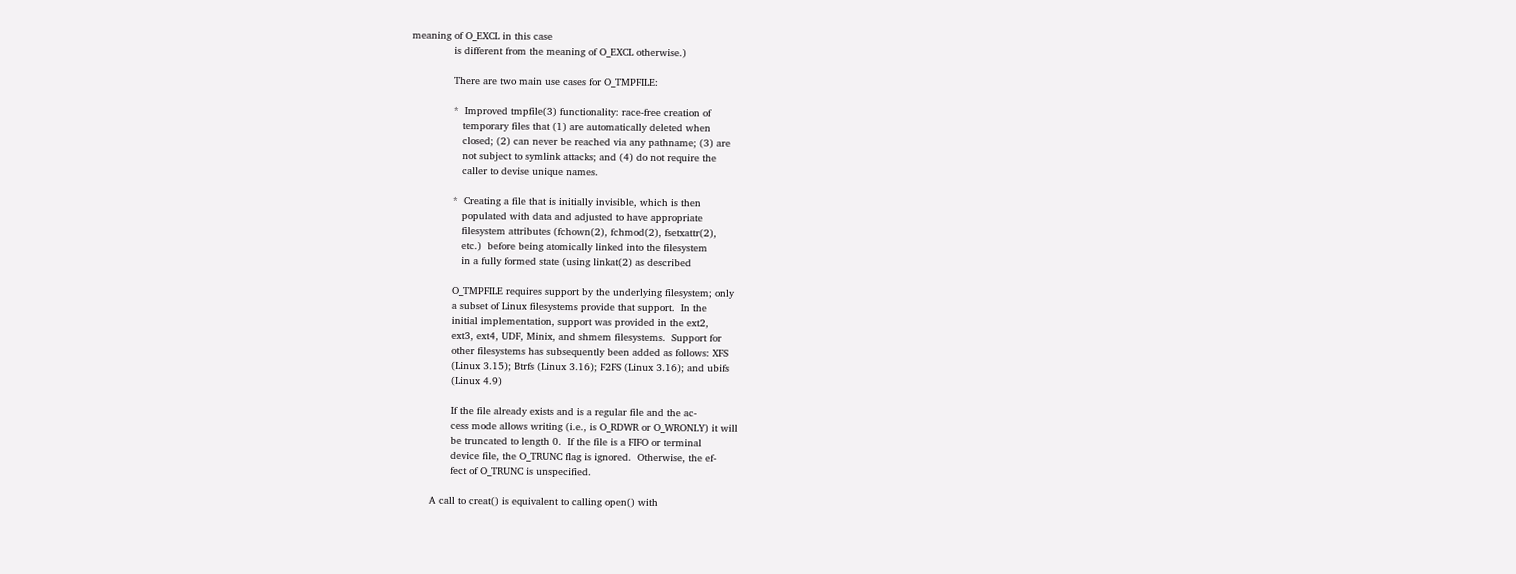meaning of O_EXCL in this case
              is different from the meaning of O_EXCL otherwise.)

              There are two main use cases for O_TMPFILE:

              *  Improved tmpfile(3) functionality: race-free creation of
                 temporary files that (1) are automatically deleted when
                 closed; (2) can never be reached via any pathname; (3) are
                 not subject to symlink attacks; and (4) do not require the
                 caller to devise unique names.

              *  Creating a file that is initially invisible, which is then
                 populated with data and adjusted to have appropriate
                 filesystem attributes (fchown(2), fchmod(2), fsetxattr(2),
                 etc.)  before being atomically linked into the filesystem
                 in a fully formed state (using linkat(2) as described

              O_TMPFILE requires support by the underlying filesystem; only
              a subset of Linux filesystems provide that support.  In the
              initial implementation, support was provided in the ext2,
              ext3, ext4, UDF, Minix, and shmem filesystems.  Support for
              other filesystems has subsequently been added as follows: XFS
              (Linux 3.15); Btrfs (Linux 3.16); F2FS (Linux 3.16); and ubifs
              (Linux 4.9)

              If the file already exists and is a regular file and the ac‐
              cess mode allows writing (i.e., is O_RDWR or O_WRONLY) it will
              be truncated to length 0.  If the file is a FIFO or terminal
              device file, the O_TRUNC flag is ignored.  Otherwise, the ef‐
              fect of O_TRUNC is unspecified.

       A call to creat() is equivalent to calling open() with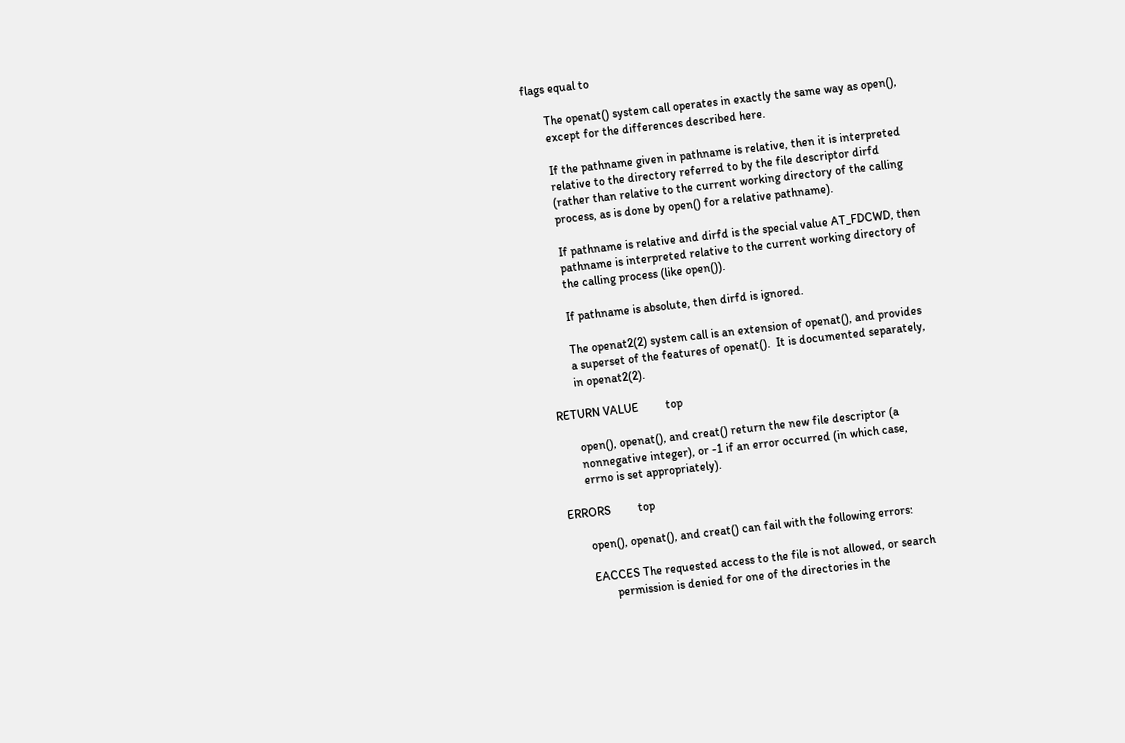flags equal to

       The openat() system call operates in exactly the same way as open(),
       except for the differences described here.

       If the pathname given in pathname is relative, then it is interpreted
       relative to the directory referred to by the file descriptor dirfd
       (rather than relative to the current working directory of the calling
       process, as is done by open() for a relative pathname).

       If pathname is relative and dirfd is the special value AT_FDCWD, then
       pathname is interpreted relative to the current working directory of
       the calling process (like open()).

       If pathname is absolute, then dirfd is ignored.

       The openat2(2) system call is an extension of openat(), and provides
       a superset of the features of openat().  It is documented separately,
       in openat2(2).

RETURN VALUE         top

       open(), openat(), and creat() return the new file descriptor (a
       nonnegative integer), or -1 if an error occurred (in which case,
       errno is set appropriately).

ERRORS         top

       open(), openat(), and creat() can fail with the following errors:

       EACCES The requested access to the file is not allowed, or search
              permission is denied for one of the directories in the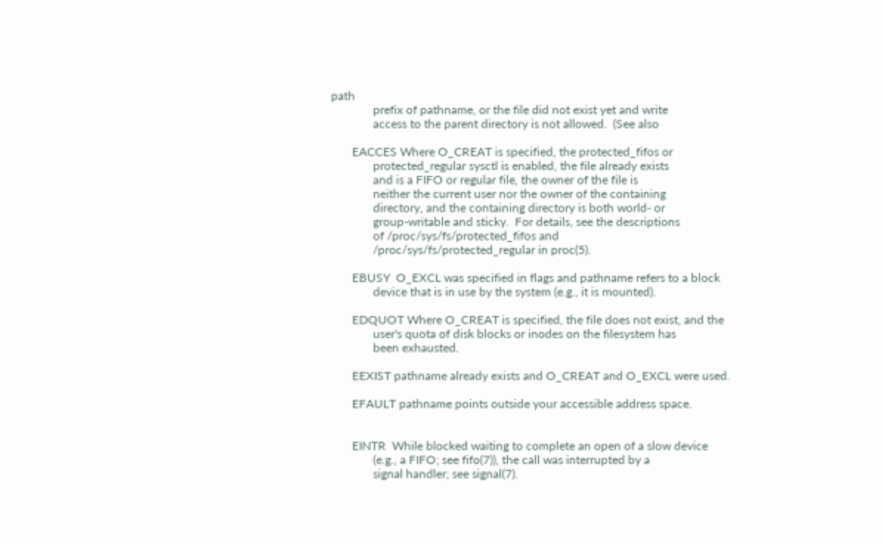path
              prefix of pathname, or the file did not exist yet and write
              access to the parent directory is not allowed.  (See also

       EACCES Where O_CREAT is specified, the protected_fifos or
              protected_regular sysctl is enabled, the file already exists
              and is a FIFO or regular file, the owner of the file is
              neither the current user nor the owner of the containing
              directory, and the containing directory is both world- or
              group-writable and sticky.  For details, see the descriptions
              of /proc/sys/fs/protected_fifos and
              /proc/sys/fs/protected_regular in proc(5).

       EBUSY  O_EXCL was specified in flags and pathname refers to a block
              device that is in use by the system (e.g., it is mounted).

       EDQUOT Where O_CREAT is specified, the file does not exist, and the
              user's quota of disk blocks or inodes on the filesystem has
              been exhausted.

       EEXIST pathname already exists and O_CREAT and O_EXCL were used.

       EFAULT pathname points outside your accessible address space.


       EINTR  While blocked waiting to complete an open of a slow device
              (e.g., a FIFO; see fifo(7)), the call was interrupted by a
              signal handler; see signal(7).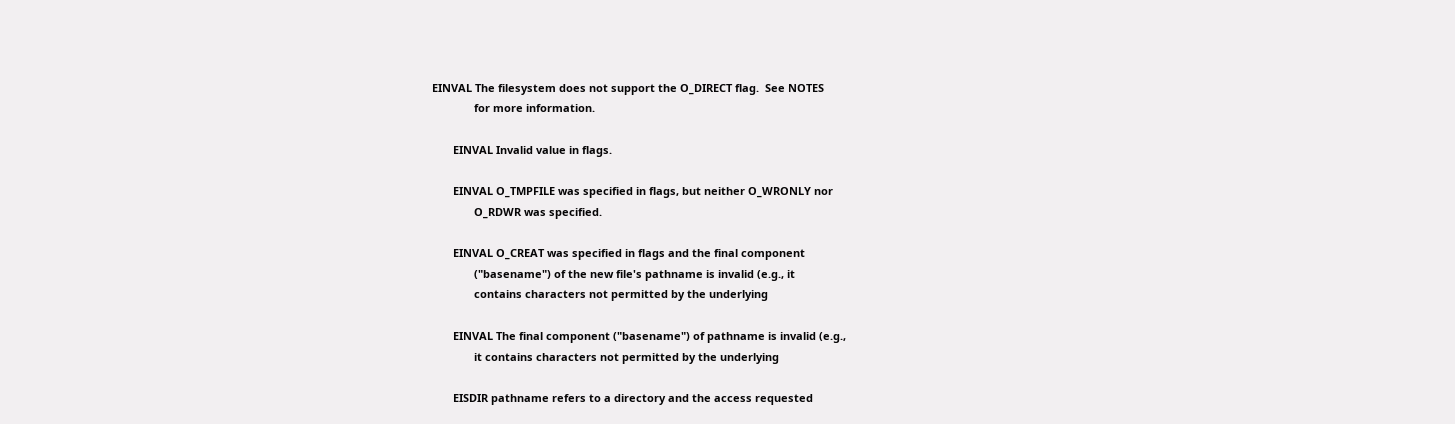EINVAL The filesystem does not support the O_DIRECT flag.  See NOTES
              for more information.

       EINVAL Invalid value in flags.

       EINVAL O_TMPFILE was specified in flags, but neither O_WRONLY nor
              O_RDWR was specified.

       EINVAL O_CREAT was specified in flags and the final component
              ("basename") of the new file's pathname is invalid (e.g., it
              contains characters not permitted by the underlying

       EINVAL The final component ("basename") of pathname is invalid (e.g.,
              it contains characters not permitted by the underlying

       EISDIR pathname refers to a directory and the access requested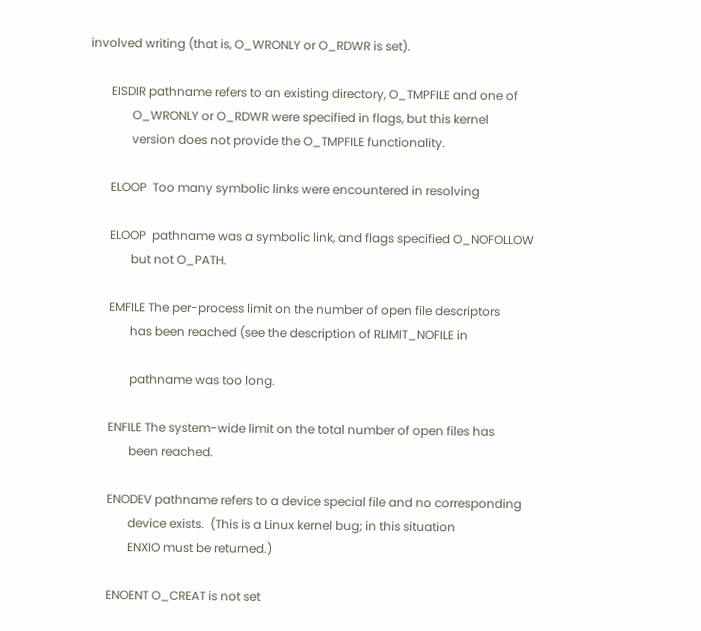involved writing (that is, O_WRONLY or O_RDWR is set).

       EISDIR pathname refers to an existing directory, O_TMPFILE and one of
              O_WRONLY or O_RDWR were specified in flags, but this kernel
              version does not provide the O_TMPFILE functionality.

       ELOOP  Too many symbolic links were encountered in resolving

       ELOOP  pathname was a symbolic link, and flags specified O_NOFOLLOW
              but not O_PATH.

       EMFILE The per-process limit on the number of open file descriptors
              has been reached (see the description of RLIMIT_NOFILE in

              pathname was too long.

       ENFILE The system-wide limit on the total number of open files has
              been reached.

       ENODEV pathname refers to a device special file and no corresponding
              device exists.  (This is a Linux kernel bug; in this situation
              ENXIO must be returned.)

       ENOENT O_CREAT is not set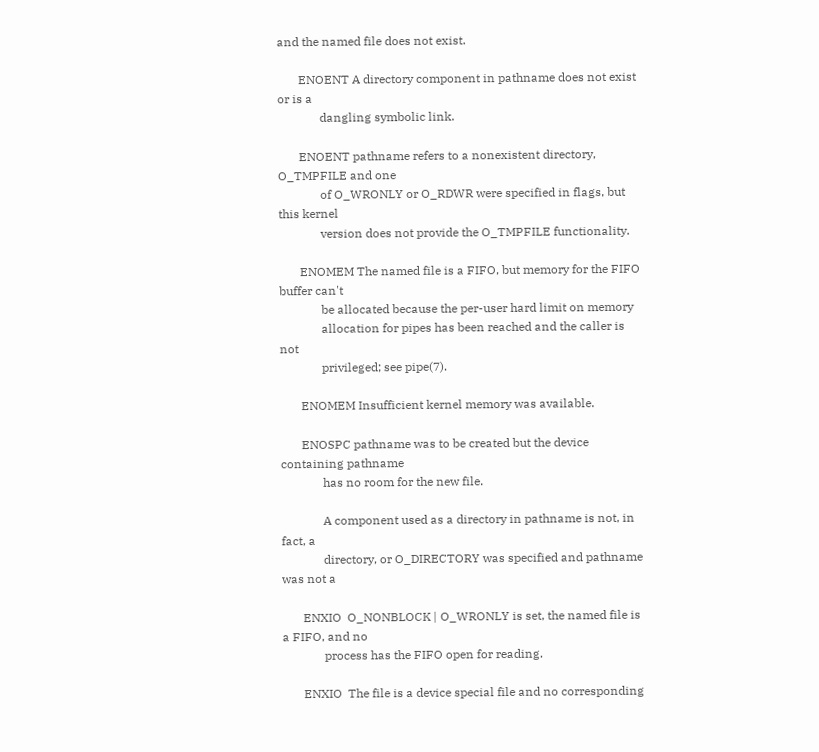and the named file does not exist.

       ENOENT A directory component in pathname does not exist or is a
              dangling symbolic link.

       ENOENT pathname refers to a nonexistent directory, O_TMPFILE and one
              of O_WRONLY or O_RDWR were specified in flags, but this kernel
              version does not provide the O_TMPFILE functionality.

       ENOMEM The named file is a FIFO, but memory for the FIFO buffer can't
              be allocated because the per-user hard limit on memory
              allocation for pipes has been reached and the caller is not
              privileged; see pipe(7).

       ENOMEM Insufficient kernel memory was available.

       ENOSPC pathname was to be created but the device containing pathname
              has no room for the new file.

              A component used as a directory in pathname is not, in fact, a
              directory, or O_DIRECTORY was specified and pathname was not a

       ENXIO  O_NONBLOCK | O_WRONLY is set, the named file is a FIFO, and no
              process has the FIFO open for reading.

       ENXIO  The file is a device special file and no corresponding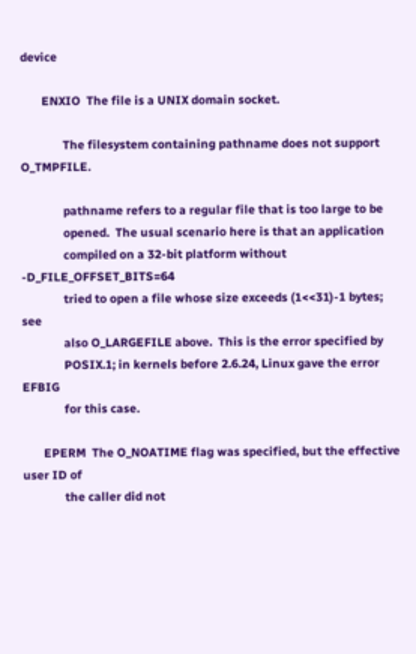device

       ENXIO  The file is a UNIX domain socket.

              The filesystem containing pathname does not support O_TMPFILE.

              pathname refers to a regular file that is too large to be
              opened.  The usual scenario here is that an application
              compiled on a 32-bit platform without -D_FILE_OFFSET_BITS=64
              tried to open a file whose size exceeds (1<<31)-1 bytes; see
              also O_LARGEFILE above.  This is the error specified by
              POSIX.1; in kernels before 2.6.24, Linux gave the error EFBIG
              for this case.

       EPERM  The O_NOATIME flag was specified, but the effective user ID of
              the caller did not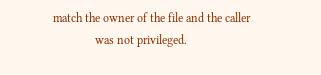match the owner of the file and the caller
              was not privileged.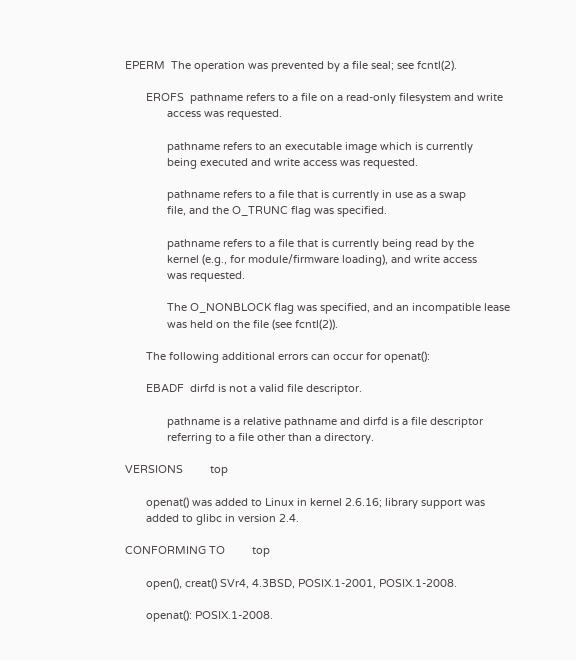EPERM  The operation was prevented by a file seal; see fcntl(2).

       EROFS  pathname refers to a file on a read-only filesystem and write
              access was requested.

              pathname refers to an executable image which is currently
              being executed and write access was requested.

              pathname refers to a file that is currently in use as a swap
              file, and the O_TRUNC flag was specified.

              pathname refers to a file that is currently being read by the
              kernel (e.g., for module/firmware loading), and write access
              was requested.

              The O_NONBLOCK flag was specified, and an incompatible lease
              was held on the file (see fcntl(2)).

       The following additional errors can occur for openat():

       EBADF  dirfd is not a valid file descriptor.

              pathname is a relative pathname and dirfd is a file descriptor
              referring to a file other than a directory.

VERSIONS         top

       openat() was added to Linux in kernel 2.6.16; library support was
       added to glibc in version 2.4.

CONFORMING TO         top

       open(), creat() SVr4, 4.3BSD, POSIX.1-2001, POSIX.1-2008.

       openat(): POSIX.1-2008.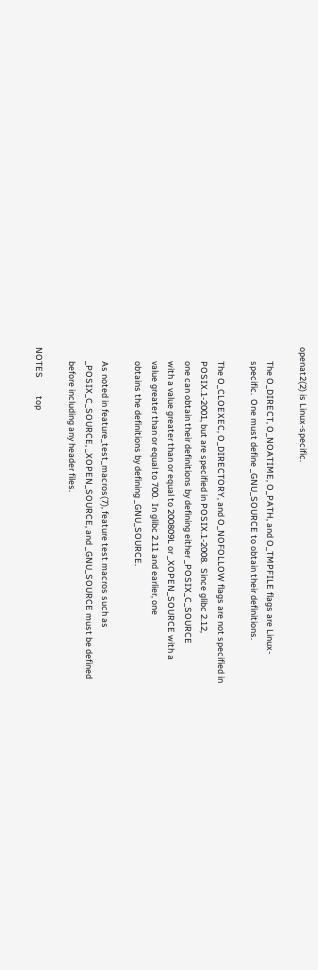openat2(2) is Linux-specific.

       The O_DIRECT, O_NOATIME, O_PATH, and O_TMPFILE flags are Linux-
       specific.  One must define _GNU_SOURCE to obtain their definitions.

       The O_CLOEXEC, O_DIRECTORY, and O_NOFOLLOW flags are not specified in
       POSIX.1-2001, but are specified in POSIX.1-2008.  Since glibc 2.12,
       one can obtain their definitions by defining either _POSIX_C_SOURCE
       with a value greater than or equal to 200809L or _XOPEN_SOURCE with a
       value greater than or equal to 700.  In glibc 2.11 and earlier, one
       obtains the definitions by defining _GNU_SOURCE.

       As noted in feature_test_macros(7), feature test macros such as
       _POSIX_C_SOURCE, _XOPEN_SOURCE, and _GNU_SOURCE must be defined
       before including any header files.

NOTES         top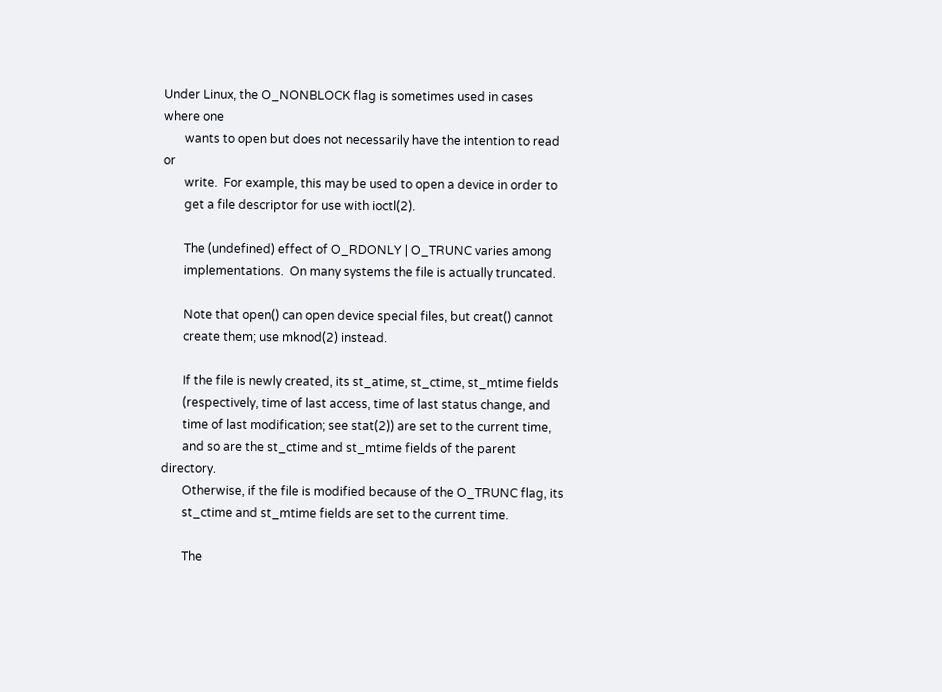Under Linux, the O_NONBLOCK flag is sometimes used in cases where one
       wants to open but does not necessarily have the intention to read or
       write.  For example, this may be used to open a device in order to
       get a file descriptor for use with ioctl(2).

       The (undefined) effect of O_RDONLY | O_TRUNC varies among
       implementations.  On many systems the file is actually truncated.

       Note that open() can open device special files, but creat() cannot
       create them; use mknod(2) instead.

       If the file is newly created, its st_atime, st_ctime, st_mtime fields
       (respectively, time of last access, time of last status change, and
       time of last modification; see stat(2)) are set to the current time,
       and so are the st_ctime and st_mtime fields of the parent directory.
       Otherwise, if the file is modified because of the O_TRUNC flag, its
       st_ctime and st_mtime fields are set to the current time.

       The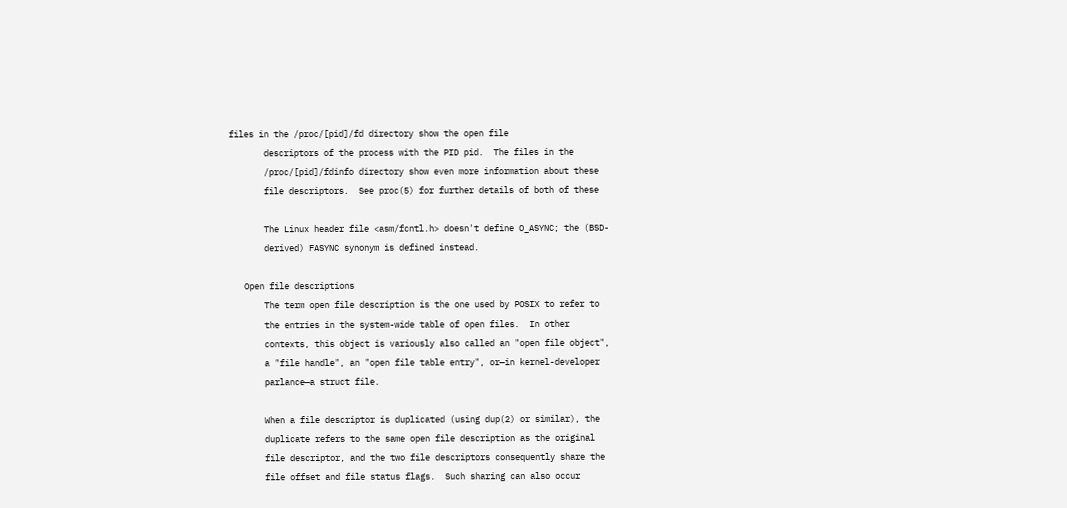files in the /proc/[pid]/fd directory show the open file
       descriptors of the process with the PID pid.  The files in the
       /proc/[pid]/fdinfo directory show even more information about these
       file descriptors.  See proc(5) for further details of both of these

       The Linux header file <asm/fcntl.h> doesn't define O_ASYNC; the (BSD-
       derived) FASYNC synonym is defined instead.

   Open file descriptions
       The term open file description is the one used by POSIX to refer to
       the entries in the system-wide table of open files.  In other
       contexts, this object is variously also called an "open file object",
       a "file handle", an "open file table entry", or—in kernel-developer
       parlance—a struct file.

       When a file descriptor is duplicated (using dup(2) or similar), the
       duplicate refers to the same open file description as the original
       file descriptor, and the two file descriptors consequently share the
       file offset and file status flags.  Such sharing can also occur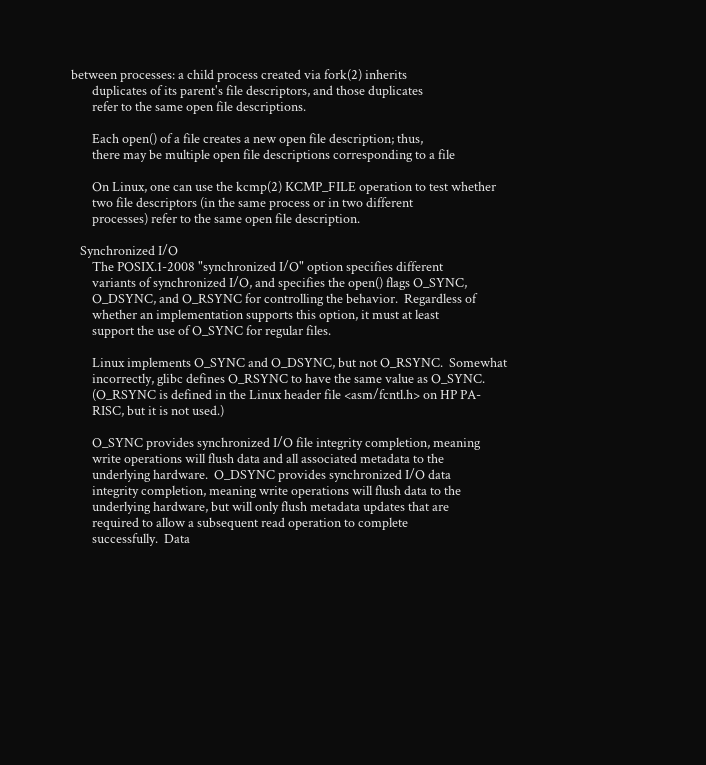between processes: a child process created via fork(2) inherits
       duplicates of its parent's file descriptors, and those duplicates
       refer to the same open file descriptions.

       Each open() of a file creates a new open file description; thus,
       there may be multiple open file descriptions corresponding to a file

       On Linux, one can use the kcmp(2) KCMP_FILE operation to test whether
       two file descriptors (in the same process or in two different
       processes) refer to the same open file description.

   Synchronized I/O
       The POSIX.1-2008 "synchronized I/O" option specifies different
       variants of synchronized I/O, and specifies the open() flags O_SYNC,
       O_DSYNC, and O_RSYNC for controlling the behavior.  Regardless of
       whether an implementation supports this option, it must at least
       support the use of O_SYNC for regular files.

       Linux implements O_SYNC and O_DSYNC, but not O_RSYNC.  Somewhat
       incorrectly, glibc defines O_RSYNC to have the same value as O_SYNC.
       (O_RSYNC is defined in the Linux header file <asm/fcntl.h> on HP PA-
       RISC, but it is not used.)

       O_SYNC provides synchronized I/O file integrity completion, meaning
       write operations will flush data and all associated metadata to the
       underlying hardware.  O_DSYNC provides synchronized I/O data
       integrity completion, meaning write operations will flush data to the
       underlying hardware, but will only flush metadata updates that are
       required to allow a subsequent read operation to complete
       successfully.  Data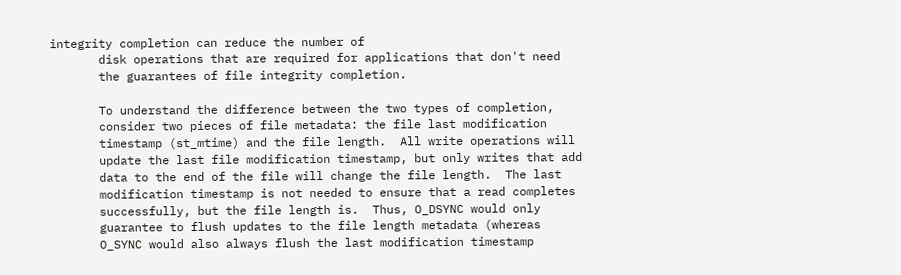integrity completion can reduce the number of
       disk operations that are required for applications that don't need
       the guarantees of file integrity completion.

       To understand the difference between the two types of completion,
       consider two pieces of file metadata: the file last modification
       timestamp (st_mtime) and the file length.  All write operations will
       update the last file modification timestamp, but only writes that add
       data to the end of the file will change the file length.  The last
       modification timestamp is not needed to ensure that a read completes
       successfully, but the file length is.  Thus, O_DSYNC would only
       guarantee to flush updates to the file length metadata (whereas
       O_SYNC would also always flush the last modification timestamp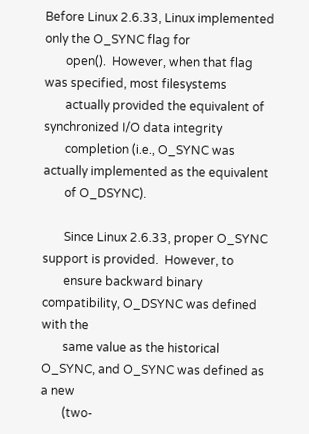Before Linux 2.6.33, Linux implemented only the O_SYNC flag for
       open().  However, when that flag was specified, most filesystems
       actually provided the equivalent of synchronized I/O data integrity
       completion (i.e., O_SYNC was actually implemented as the equivalent
       of O_DSYNC).

       Since Linux 2.6.33, proper O_SYNC support is provided.  However, to
       ensure backward binary compatibility, O_DSYNC was defined with the
       same value as the historical O_SYNC, and O_SYNC was defined as a new
       (two-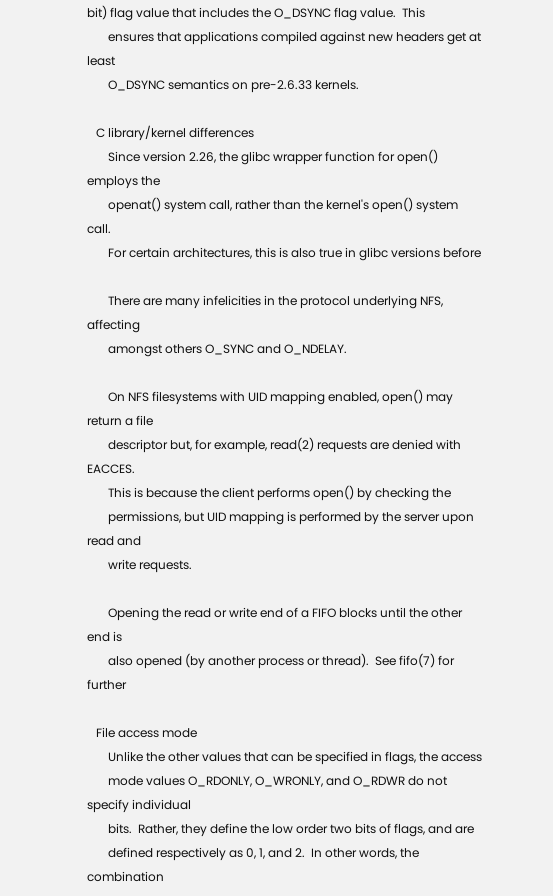bit) flag value that includes the O_DSYNC flag value.  This
       ensures that applications compiled against new headers get at least
       O_DSYNC semantics on pre-2.6.33 kernels.

   C library/kernel differences
       Since version 2.26, the glibc wrapper function for open() employs the
       openat() system call, rather than the kernel's open() system call.
       For certain architectures, this is also true in glibc versions before

       There are many infelicities in the protocol underlying NFS, affecting
       amongst others O_SYNC and O_NDELAY.

       On NFS filesystems with UID mapping enabled, open() may return a file
       descriptor but, for example, read(2) requests are denied with EACCES.
       This is because the client performs open() by checking the
       permissions, but UID mapping is performed by the server upon read and
       write requests.

       Opening the read or write end of a FIFO blocks until the other end is
       also opened (by another process or thread).  See fifo(7) for further

   File access mode
       Unlike the other values that can be specified in flags, the access
       mode values O_RDONLY, O_WRONLY, and O_RDWR do not specify individual
       bits.  Rather, they define the low order two bits of flags, and are
       defined respectively as 0, 1, and 2.  In other words, the combination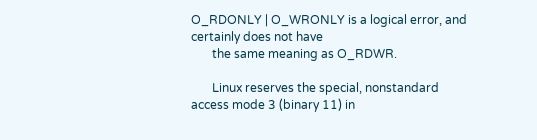O_RDONLY | O_WRONLY is a logical error, and certainly does not have
       the same meaning as O_RDWR.

       Linux reserves the special, nonstandard access mode 3 (binary 11) in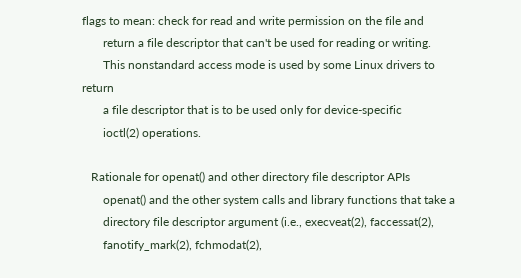flags to mean: check for read and write permission on the file and
       return a file descriptor that can't be used for reading or writing.
       This nonstandard access mode is used by some Linux drivers to return
       a file descriptor that is to be used only for device-specific
       ioctl(2) operations.

   Rationale for openat() and other directory file descriptor APIs
       openat() and the other system calls and library functions that take a
       directory file descriptor argument (i.e., execveat(2), faccessat(2),
       fanotify_mark(2), fchmodat(2),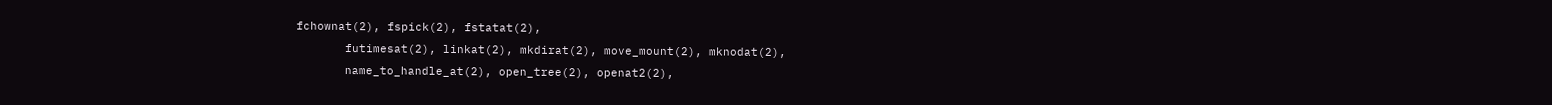fchownat(2), fspick(2), fstatat(2),
       futimesat(2), linkat(2), mkdirat(2), move_mount(2), mknodat(2),
       name_to_handle_at(2), open_tree(2), openat2(2),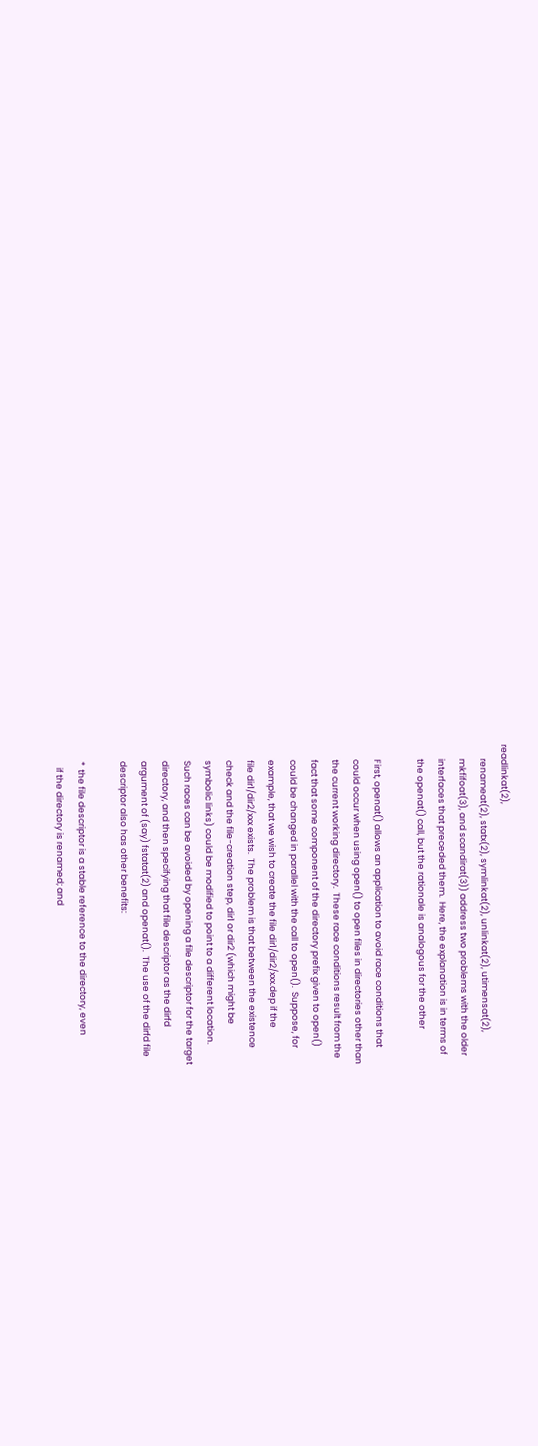readlinkat(2),
       renameat(2), statx(2), symlinkat(2), unlinkat(2), utimensat(2),
       mkfifoat(3), and scandirat(3)) address two problems with the older
       interfaces that preceded them.  Here, the explanation is in terms of
       the openat() call, but the rationale is analogous for the other

       First, openat() allows an application to avoid race conditions that
       could occur when using open() to open files in directories other than
       the current working directory.  These race conditions result from the
       fact that some component of the directory prefix given to open()
       could be changed in parallel with the call to open().  Suppose, for
       example, that we wish to create the file dir1/dir2/xxx.dep if the
       file dir1/dir2/xxx exists.  The problem is that between the existence
       check and the file-creation step, dir1 or dir2 (which might be
       symbolic links) could be modified to point to a different location.
       Such races can be avoided by opening a file descriptor for the target
       directory, and then specifying that file descriptor as the dirfd
       argument of (say) fstatat(2) and openat().  The use of the dirfd file
       descriptor also has other benefits:

       *  the file descriptor is a stable reference to the directory, even
          if the directory is renamed; and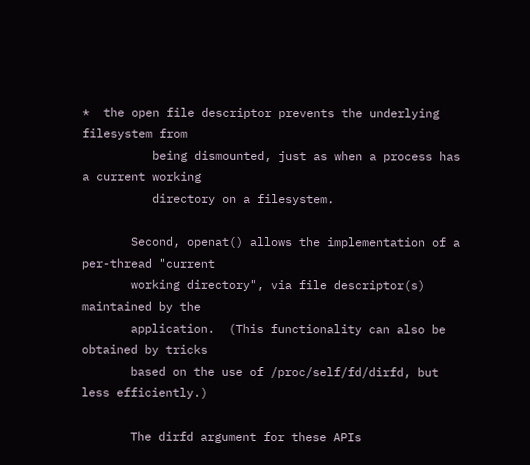*  the open file descriptor prevents the underlying filesystem from
          being dismounted, just as when a process has a current working
          directory on a filesystem.

       Second, openat() allows the implementation of a per-thread "current
       working directory", via file descriptor(s) maintained by the
       application.  (This functionality can also be obtained by tricks
       based on the use of /proc/self/fd/dirfd, but less efficiently.)

       The dirfd argument for these APIs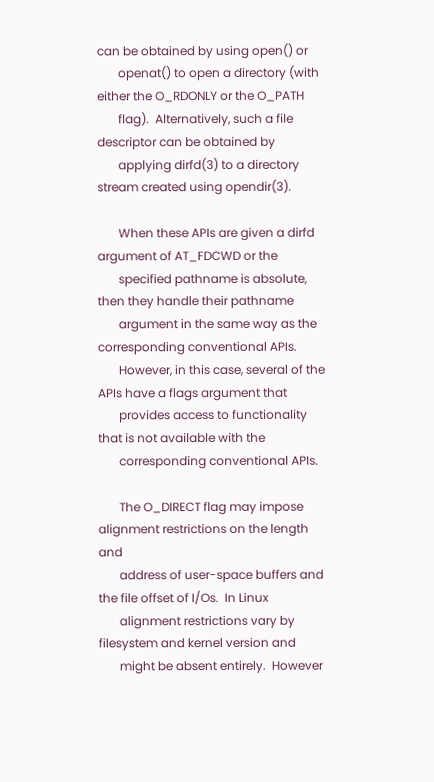can be obtained by using open() or
       openat() to open a directory (with either the O_RDONLY or the O_PATH
       flag).  Alternatively, such a file descriptor can be obtained by
       applying dirfd(3) to a directory stream created using opendir(3).

       When these APIs are given a dirfd argument of AT_FDCWD or the
       specified pathname is absolute, then they handle their pathname
       argument in the same way as the corresponding conventional APIs.
       However, in this case, several of the APIs have a flags argument that
       provides access to functionality that is not available with the
       corresponding conventional APIs.

       The O_DIRECT flag may impose alignment restrictions on the length and
       address of user-space buffers and the file offset of I/Os.  In Linux
       alignment restrictions vary by filesystem and kernel version and
       might be absent entirely.  However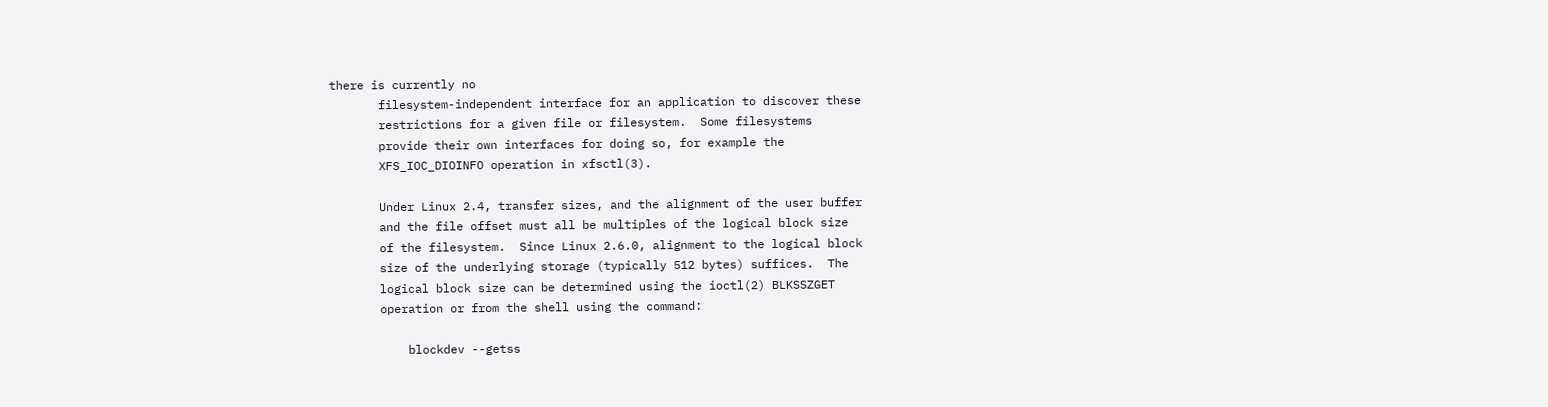there is currently no
       filesystem-independent interface for an application to discover these
       restrictions for a given file or filesystem.  Some filesystems
       provide their own interfaces for doing so, for example the
       XFS_IOC_DIOINFO operation in xfsctl(3).

       Under Linux 2.4, transfer sizes, and the alignment of the user buffer
       and the file offset must all be multiples of the logical block size
       of the filesystem.  Since Linux 2.6.0, alignment to the logical block
       size of the underlying storage (typically 512 bytes) suffices.  The
       logical block size can be determined using the ioctl(2) BLKSSZGET
       operation or from the shell using the command:

           blockdev --getss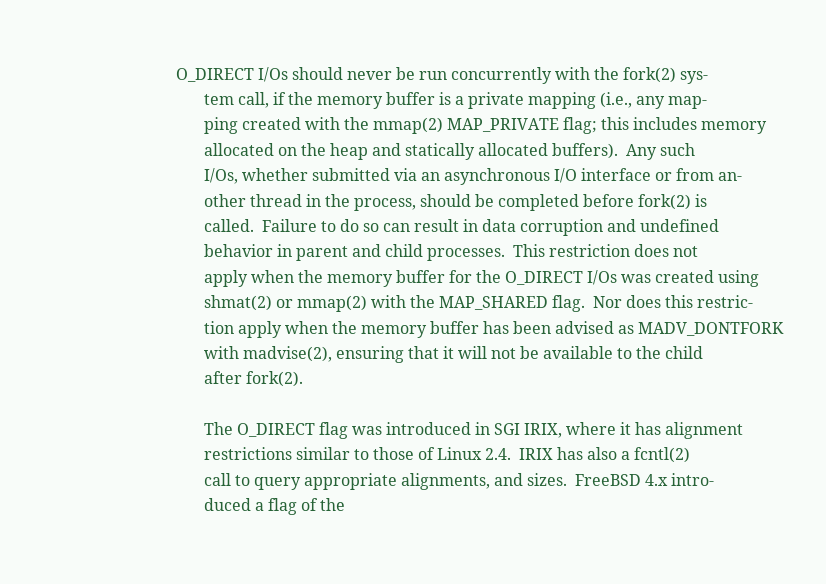O_DIRECT I/Os should never be run concurrently with the fork(2) sys‐
       tem call, if the memory buffer is a private mapping (i.e., any map‐
       ping created with the mmap(2) MAP_PRIVATE flag; this includes memory
       allocated on the heap and statically allocated buffers).  Any such
       I/Os, whether submitted via an asynchronous I/O interface or from an‐
       other thread in the process, should be completed before fork(2) is
       called.  Failure to do so can result in data corruption and undefined
       behavior in parent and child processes.  This restriction does not
       apply when the memory buffer for the O_DIRECT I/Os was created using
       shmat(2) or mmap(2) with the MAP_SHARED flag.  Nor does this restric‐
       tion apply when the memory buffer has been advised as MADV_DONTFORK
       with madvise(2), ensuring that it will not be available to the child
       after fork(2).

       The O_DIRECT flag was introduced in SGI IRIX, where it has alignment
       restrictions similar to those of Linux 2.4.  IRIX has also a fcntl(2)
       call to query appropriate alignments, and sizes.  FreeBSD 4.x intro‐
       duced a flag of the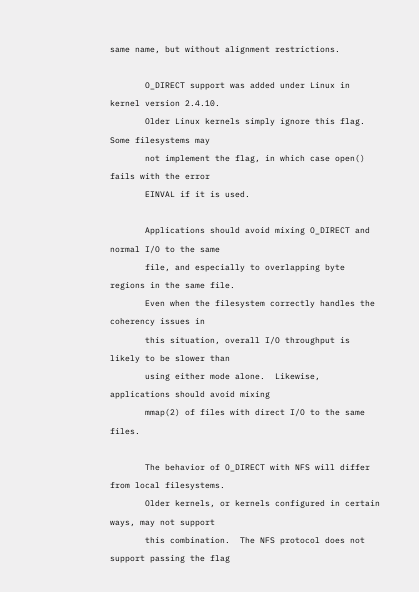same name, but without alignment restrictions.

       O_DIRECT support was added under Linux in kernel version 2.4.10.
       Older Linux kernels simply ignore this flag.  Some filesystems may
       not implement the flag, in which case open() fails with the error
       EINVAL if it is used.

       Applications should avoid mixing O_DIRECT and normal I/O to the same
       file, and especially to overlapping byte regions in the same file.
       Even when the filesystem correctly handles the coherency issues in
       this situation, overall I/O throughput is likely to be slower than
       using either mode alone.  Likewise, applications should avoid mixing
       mmap(2) of files with direct I/O to the same files.

       The behavior of O_DIRECT with NFS will differ from local filesystems.
       Older kernels, or kernels configured in certain ways, may not support
       this combination.  The NFS protocol does not support passing the flag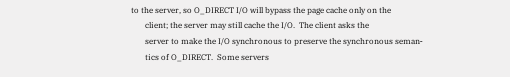to the server, so O_DIRECT I/O will bypass the page cache only on the
       client; the server may still cache the I/O.  The client asks the
       server to make the I/O synchronous to preserve the synchronous seman‐
       tics of O_DIRECT.  Some servers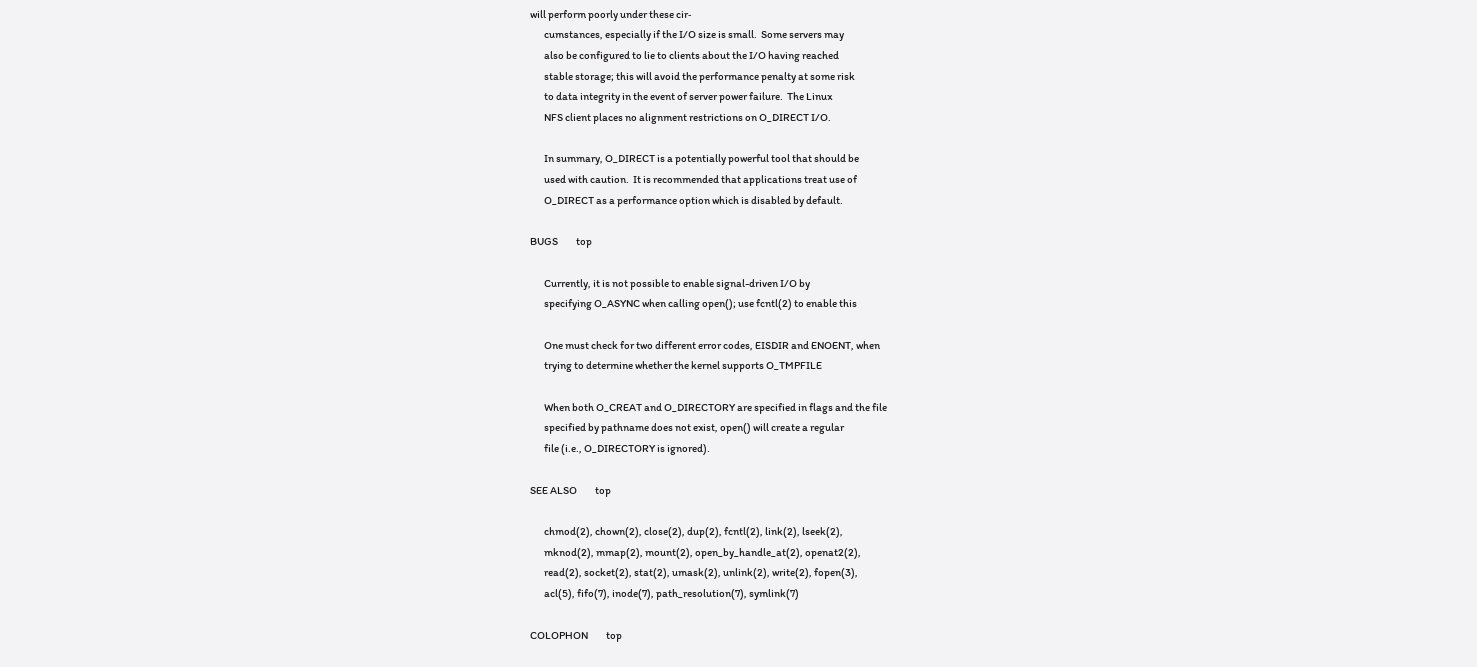will perform poorly under these cir‐
       cumstances, especially if the I/O size is small.  Some servers may
       also be configured to lie to clients about the I/O having reached
       stable storage; this will avoid the performance penalty at some risk
       to data integrity in the event of server power failure.  The Linux
       NFS client places no alignment restrictions on O_DIRECT I/O.

       In summary, O_DIRECT is a potentially powerful tool that should be
       used with caution.  It is recommended that applications treat use of
       O_DIRECT as a performance option which is disabled by default.

BUGS         top

       Currently, it is not possible to enable signal-driven I/O by
       specifying O_ASYNC when calling open(); use fcntl(2) to enable this

       One must check for two different error codes, EISDIR and ENOENT, when
       trying to determine whether the kernel supports O_TMPFILE

       When both O_CREAT and O_DIRECTORY are specified in flags and the file
       specified by pathname does not exist, open() will create a regular
       file (i.e., O_DIRECTORY is ignored).

SEE ALSO         top

       chmod(2), chown(2), close(2), dup(2), fcntl(2), link(2), lseek(2),
       mknod(2), mmap(2), mount(2), open_by_handle_at(2), openat2(2),
       read(2), socket(2), stat(2), umask(2), unlink(2), write(2), fopen(3),
       acl(5), fifo(7), inode(7), path_resolution(7), symlink(7)

COLOPHON         top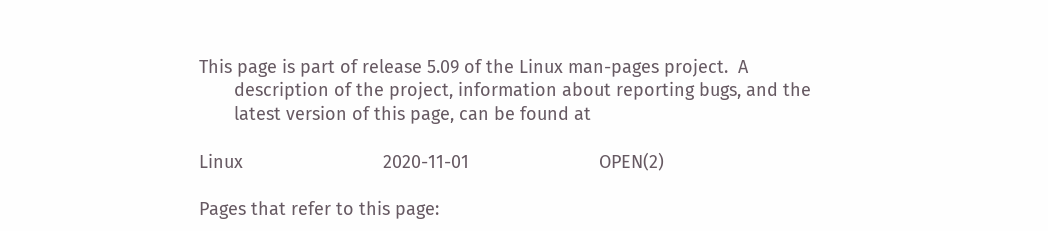This page is part of release 5.09 of the Linux man-pages project.  A
       description of the project, information about reporting bugs, and the
       latest version of this page, can be found at

Linux                            2020-11-01                          OPEN(2)

Pages that refer to this page: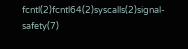fcntl(2)fcntl64(2)syscalls(2)signal-safety(7)